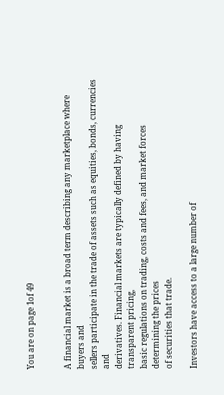You are on page 1of 49


A financial market is a broad term describing any marketplace where buyers and
sellers participate in the trade of assets such as equities, bonds, currencies and
derivatives. Financial markets are typically defined by having transparent pricing,
basic regulations on trading, costs and fees, and market forces determining the prices
of securities that trade.

Investors have access to a large number of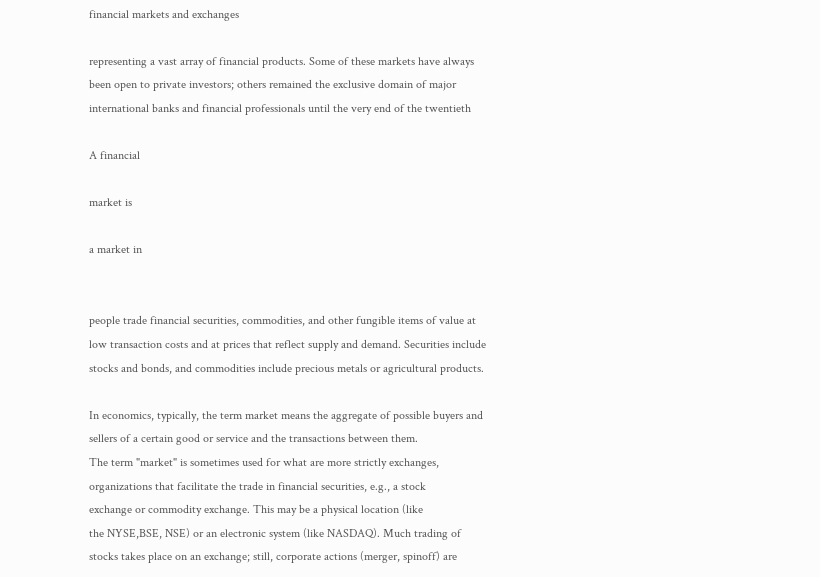financial markets and exchanges

representing a vast array of financial products. Some of these markets have always
been open to private investors; others remained the exclusive domain of major
international banks and financial professionals until the very end of the twentieth

A financial

market is

a market in


people trade financial securities, commodities, and other fungible items of value at
low transaction costs and at prices that reflect supply and demand. Securities include
stocks and bonds, and commodities include precious metals or agricultural products.

In economics, typically, the term market means the aggregate of possible buyers and
sellers of a certain good or service and the transactions between them.
The term "market" is sometimes used for what are more strictly exchanges,
organizations that facilitate the trade in financial securities, e.g., a stock
exchange or commodity exchange. This may be a physical location (like
the NYSE,BSE, NSE) or an electronic system (like NASDAQ). Much trading of
stocks takes place on an exchange; still, corporate actions (merger, spinoff) are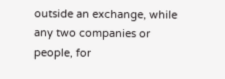outside an exchange, while any two companies or people, for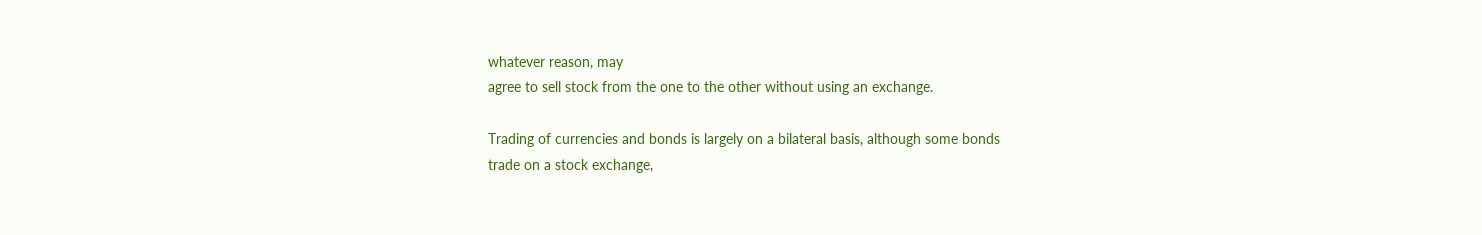whatever reason, may
agree to sell stock from the one to the other without using an exchange.

Trading of currencies and bonds is largely on a bilateral basis, although some bonds
trade on a stock exchange,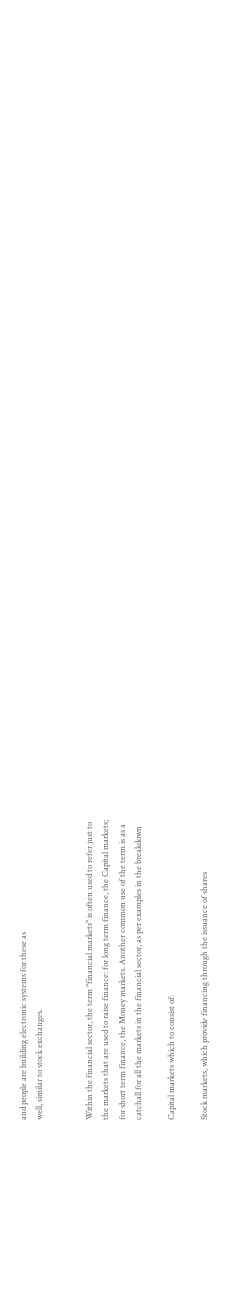and people are building electronic systems for these as
well, similar to stock exchanges.


Within the financial sector, the term "financial markets" is often used to refer just to
the markets that are used to raise finance: for long term finance, the Capital markets;
for short term finance, the Money markets. Another common use of the term is as a
catchall for all the markets in the financial sector, as per examples in the breakdown

Capital markets which to consist of:

Stock markets, which provide financing through the issuance of shares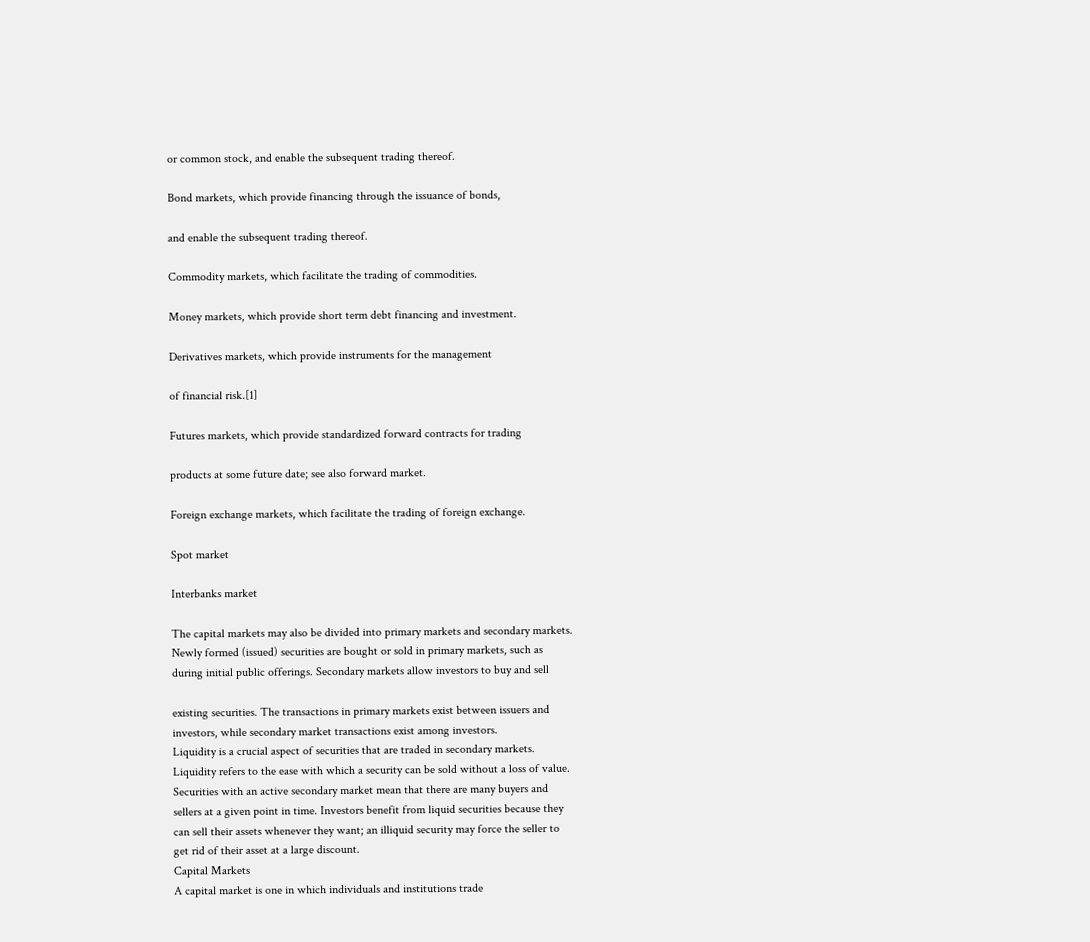or common stock, and enable the subsequent trading thereof.

Bond markets, which provide financing through the issuance of bonds,

and enable the subsequent trading thereof.

Commodity markets, which facilitate the trading of commodities.

Money markets, which provide short term debt financing and investment.

Derivatives markets, which provide instruments for the management

of financial risk.[1]

Futures markets, which provide standardized forward contracts for trading

products at some future date; see also forward market.

Foreign exchange markets, which facilitate the trading of foreign exchange.

Spot market

Interbanks market

The capital markets may also be divided into primary markets and secondary markets.
Newly formed (issued) securities are bought or sold in primary markets, such as
during initial public offerings. Secondary markets allow investors to buy and sell

existing securities. The transactions in primary markets exist between issuers and
investors, while secondary market transactions exist among investors.
Liquidity is a crucial aspect of securities that are traded in secondary markets.
Liquidity refers to the ease with which a security can be sold without a loss of value.
Securities with an active secondary market mean that there are many buyers and
sellers at a given point in time. Investors benefit from liquid securities because they
can sell their assets whenever they want; an illiquid security may force the seller to
get rid of their asset at a large discount.
Capital Markets
A capital market is one in which individuals and institutions trade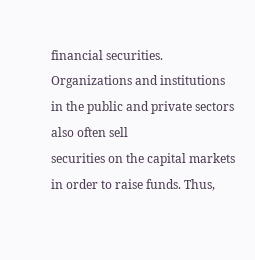financial securities.
Organizations and institutions in the public and private sectors also often sell
securities on the capital markets in order to raise funds. Thus,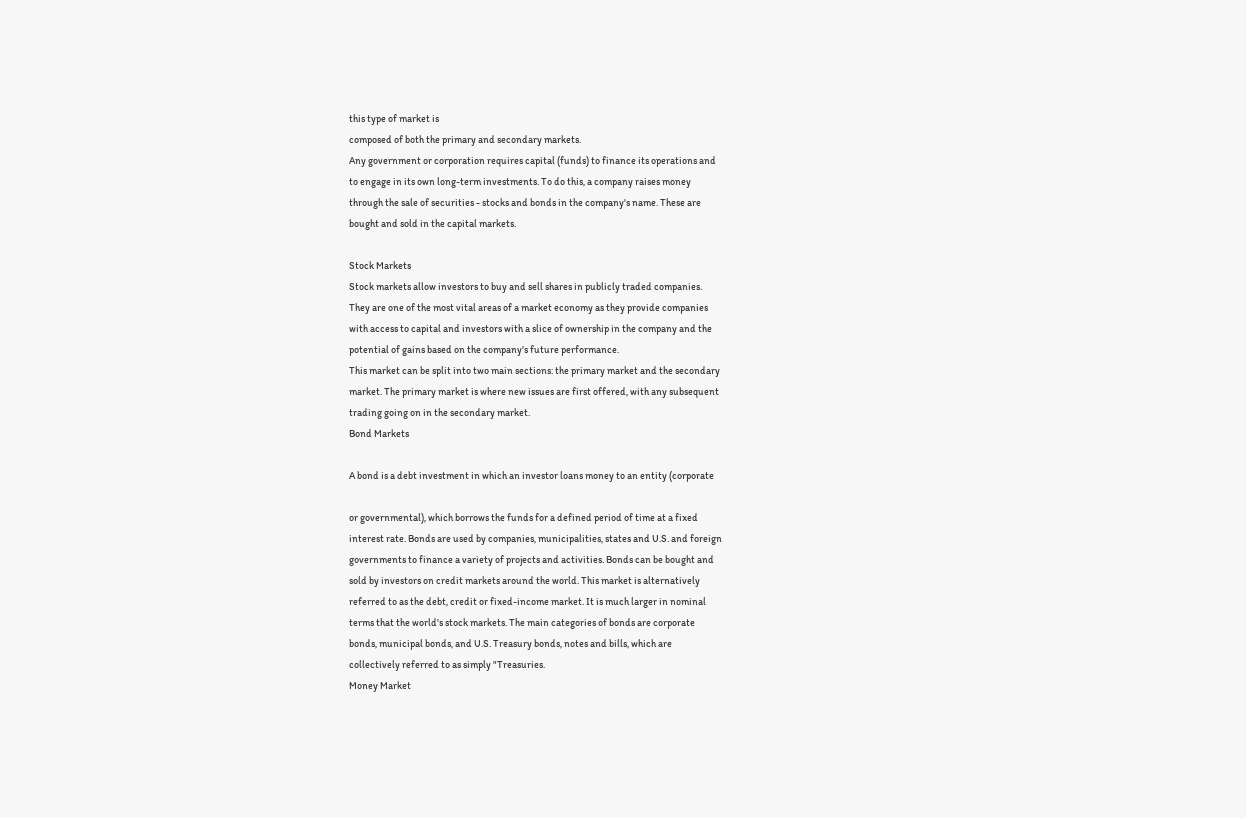this type of market is
composed of both the primary and secondary markets.
Any government or corporation requires capital (funds) to finance its operations and
to engage in its own long-term investments. To do this, a company raises money
through the sale of securities - stocks and bonds in the company's name. These are
bought and sold in the capital markets.

Stock Markets
Stock markets allow investors to buy and sell shares in publicly traded companies.
They are one of the most vital areas of a market economy as they provide companies
with access to capital and investors with a slice of ownership in the company and the
potential of gains based on the company's future performance.
This market can be split into two main sections: the primary market and the secondary
market. The primary market is where new issues are first offered, with any subsequent
trading going on in the secondary market.
Bond Markets

A bond is a debt investment in which an investor loans money to an entity (corporate

or governmental), which borrows the funds for a defined period of time at a fixed
interest rate. Bonds are used by companies, municipalities, states and U.S. and foreign
governments to finance a variety of projects and activities. Bonds can be bought and
sold by investors on credit markets around the world. This market is alternatively
referred to as the debt, credit or fixed-income market. It is much larger in nominal
terms that the world's stock markets. The main categories of bonds are corporate
bonds, municipal bonds, and U.S. Treasury bonds, notes and bills, which are
collectively referred to as simply "Treasuries.
Money Market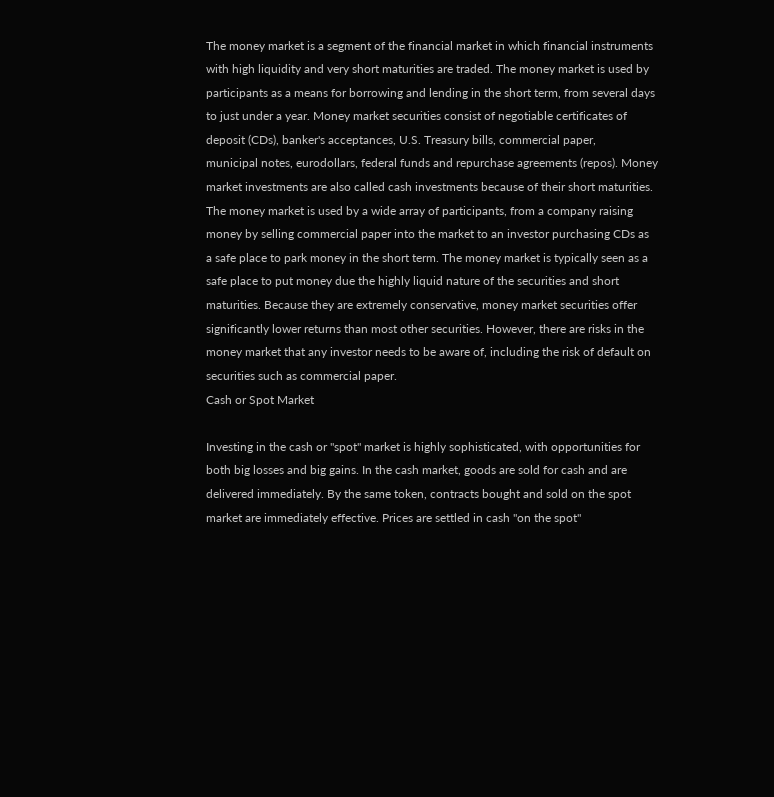The money market is a segment of the financial market in which financial instruments
with high liquidity and very short maturities are traded. The money market is used by
participants as a means for borrowing and lending in the short term, from several days
to just under a year. Money market securities consist of negotiable certificates of
deposit (CDs), banker's acceptances, U.S. Treasury bills, commercial paper,
municipal notes, eurodollars, federal funds and repurchase agreements (repos). Money
market investments are also called cash investments because of their short maturities.
The money market is used by a wide array of participants, from a company raising
money by selling commercial paper into the market to an investor purchasing CDs as
a safe place to park money in the short term. The money market is typically seen as a
safe place to put money due the highly liquid nature of the securities and short
maturities. Because they are extremely conservative, money market securities offer
significantly lower returns than most other securities. However, there are risks in the
money market that any investor needs to be aware of, including the risk of default on
securities such as commercial paper.
Cash or Spot Market

Investing in the cash or "spot" market is highly sophisticated, with opportunities for
both big losses and big gains. In the cash market, goods are sold for cash and are
delivered immediately. By the same token, contracts bought and sold on the spot
market are immediately effective. Prices are settled in cash "on the spot"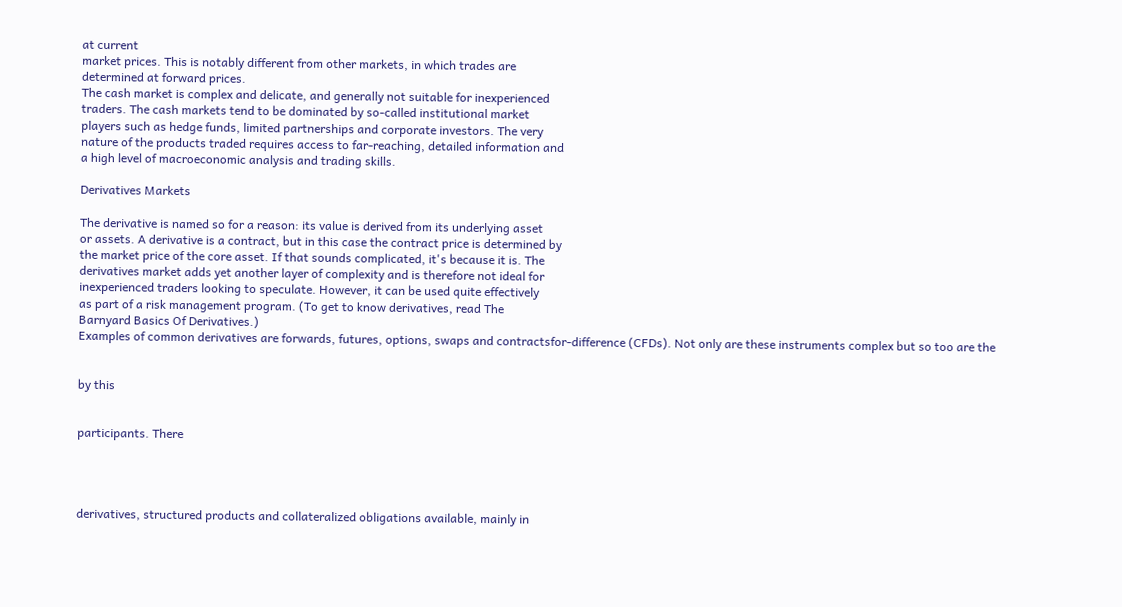at current
market prices. This is notably different from other markets, in which trades are
determined at forward prices.
The cash market is complex and delicate, and generally not suitable for inexperienced
traders. The cash markets tend to be dominated by so-called institutional market
players such as hedge funds, limited partnerships and corporate investors. The very
nature of the products traded requires access to far-reaching, detailed information and
a high level of macroeconomic analysis and trading skills.

Derivatives Markets

The derivative is named so for a reason: its value is derived from its underlying asset
or assets. A derivative is a contract, but in this case the contract price is determined by
the market price of the core asset. If that sounds complicated, it's because it is. The
derivatives market adds yet another layer of complexity and is therefore not ideal for
inexperienced traders looking to speculate. However, it can be used quite effectively
as part of a risk management program. (To get to know derivatives, read The
Barnyard Basics Of Derivatives.)
Examples of common derivatives are forwards, futures, options, swaps and contractsfor-difference (CFDs). Not only are these instruments complex but so too are the


by this


participants. There




derivatives, structured products and collateralized obligations available, mainly in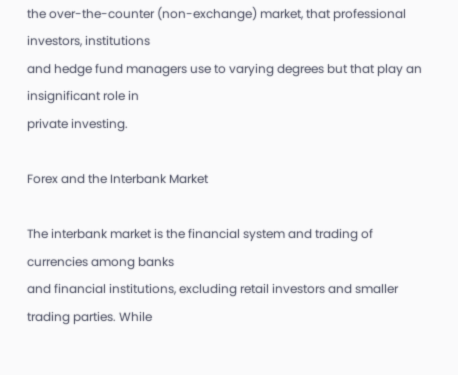the over-the-counter (non-exchange) market, that professional investors, institutions
and hedge fund managers use to varying degrees but that play an insignificant role in
private investing.

Forex and the Interbank Market

The interbank market is the financial system and trading of currencies among banks
and financial institutions, excluding retail investors and smaller trading parties. While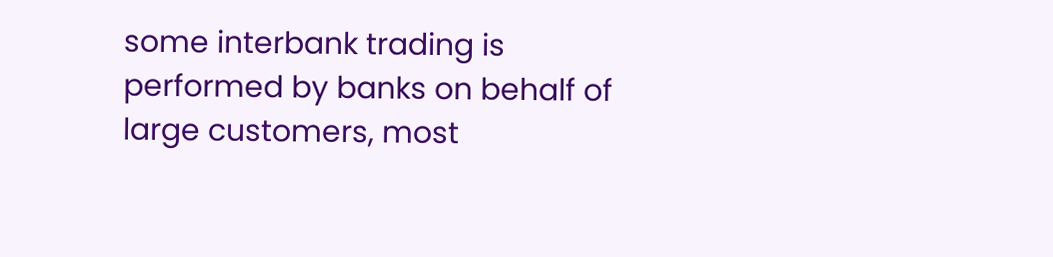some interbank trading is performed by banks on behalf of large customers, most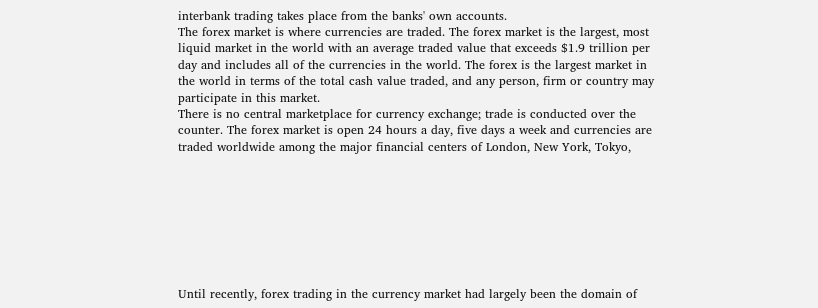interbank trading takes place from the banks' own accounts.
The forex market is where currencies are traded. The forex market is the largest, most
liquid market in the world with an average traded value that exceeds $1.9 trillion per
day and includes all of the currencies in the world. The forex is the largest market in
the world in terms of the total cash value traded, and any person, firm or country may
participate in this market.
There is no central marketplace for currency exchange; trade is conducted over the
counter. The forex market is open 24 hours a day, five days a week and currencies are
traded worldwide among the major financial centers of London, New York, Tokyo,








Until recently, forex trading in the currency market had largely been the domain of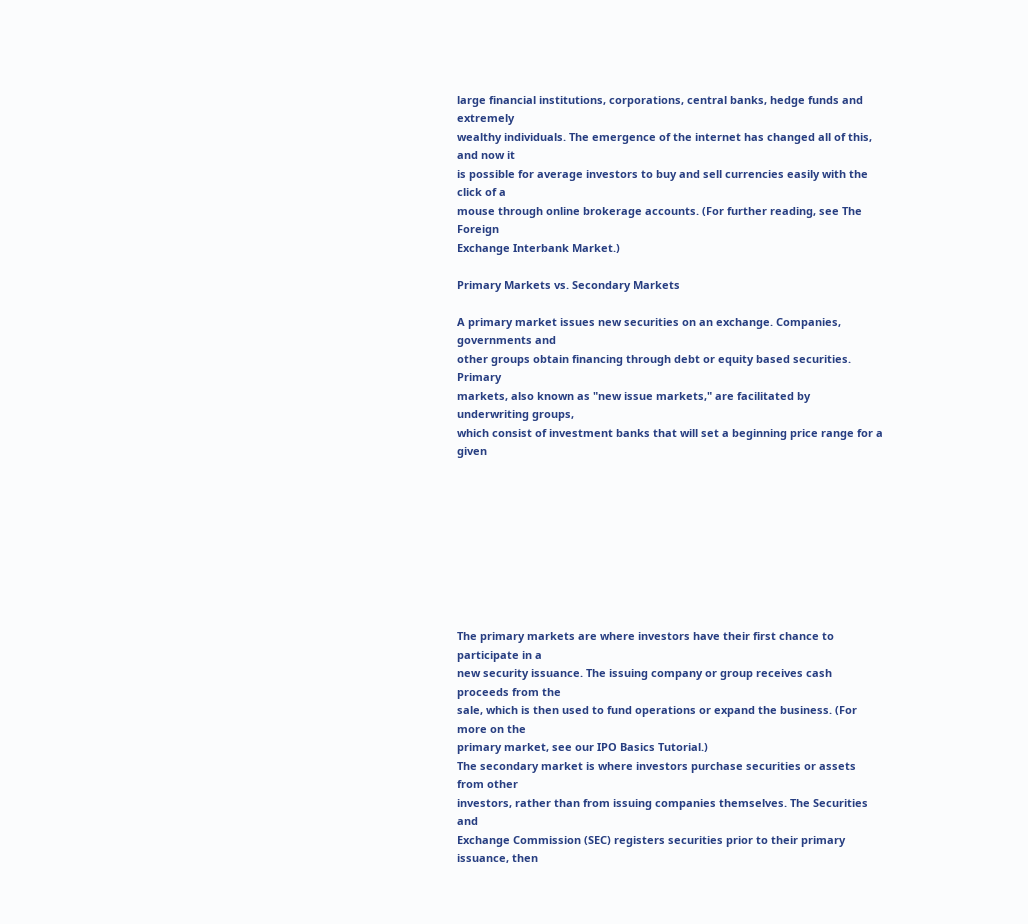large financial institutions, corporations, central banks, hedge funds and extremely
wealthy individuals. The emergence of the internet has changed all of this, and now it
is possible for average investors to buy and sell currencies easily with the click of a
mouse through online brokerage accounts. (For further reading, see The Foreign
Exchange Interbank Market.)

Primary Markets vs. Secondary Markets

A primary market issues new securities on an exchange. Companies, governments and
other groups obtain financing through debt or equity based securities. Primary
markets, also known as "new issue markets," are facilitated by underwriting groups,
which consist of investment banks that will set a beginning price range for a given









The primary markets are where investors have their first chance to participate in a
new security issuance. The issuing company or group receives cash proceeds from the
sale, which is then used to fund operations or expand the business. (For more on the
primary market, see our IPO Basics Tutorial.)
The secondary market is where investors purchase securities or assets from other
investors, rather than from issuing companies themselves. The Securities and
Exchange Commission (SEC) registers securities prior to their primary issuance, then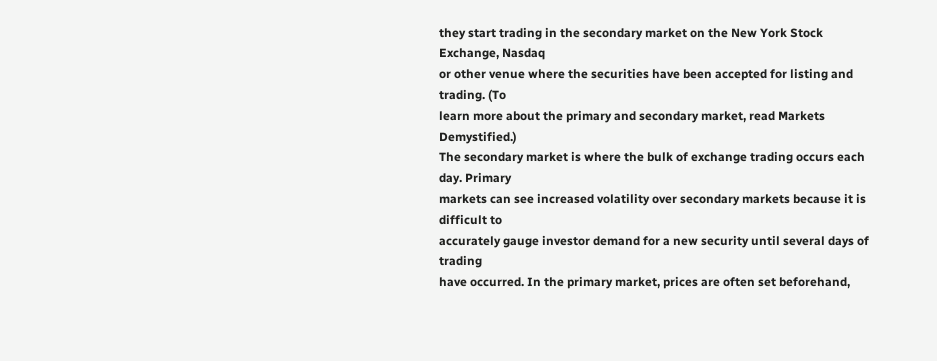they start trading in the secondary market on the New York Stock Exchange, Nasdaq
or other venue where the securities have been accepted for listing and trading. (To
learn more about the primary and secondary market, read Markets Demystified.)
The secondary market is where the bulk of exchange trading occurs each day. Primary
markets can see increased volatility over secondary markets because it is difficult to
accurately gauge investor demand for a new security until several days of trading
have occurred. In the primary market, prices are often set beforehand,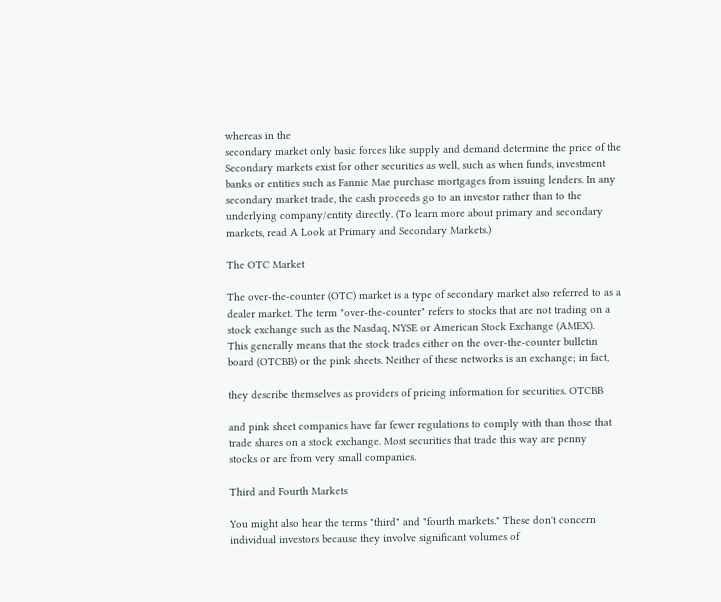whereas in the
secondary market only basic forces like supply and demand determine the price of the
Secondary markets exist for other securities as well, such as when funds, investment
banks or entities such as Fannie Mae purchase mortgages from issuing lenders. In any
secondary market trade, the cash proceeds go to an investor rather than to the
underlying company/entity directly. (To learn more about primary and secondary
markets, read A Look at Primary and Secondary Markets.)

The OTC Market

The over-the-counter (OTC) market is a type of secondary market also referred to as a
dealer market. The term "over-the-counter" refers to stocks that are not trading on a
stock exchange such as the Nasdaq, NYSE or American Stock Exchange (AMEX).
This generally means that the stock trades either on the over-the-counter bulletin
board (OTCBB) or the pink sheets. Neither of these networks is an exchange; in fact,

they describe themselves as providers of pricing information for securities. OTCBB

and pink sheet companies have far fewer regulations to comply with than those that
trade shares on a stock exchange. Most securities that trade this way are penny
stocks or are from very small companies.

Third and Fourth Markets

You might also hear the terms "third" and "fourth markets." These don't concern
individual investors because they involve significant volumes of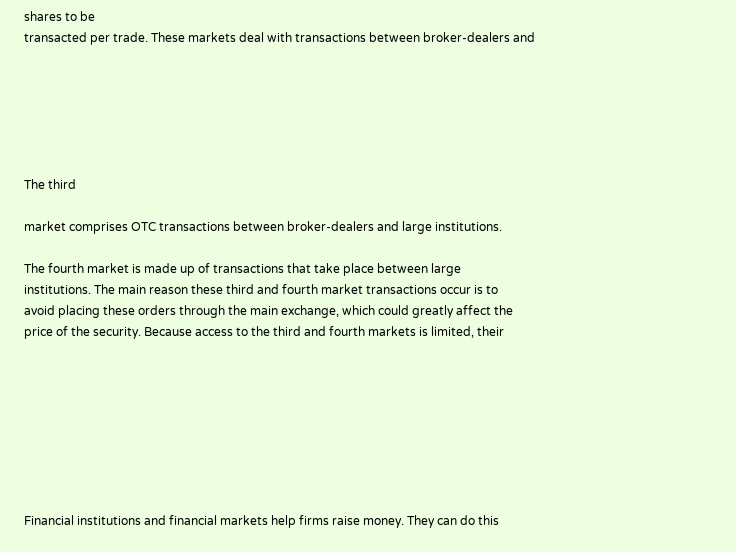shares to be
transacted per trade. These markets deal with transactions between broker-dealers and






The third

market comprises OTC transactions between broker-dealers and large institutions.

The fourth market is made up of transactions that take place between large
institutions. The main reason these third and fourth market transactions occur is to
avoid placing these orders through the main exchange, which could greatly affect the
price of the security. Because access to the third and fourth markets is limited, their








Financial institutions and financial markets help firms raise money. They can do this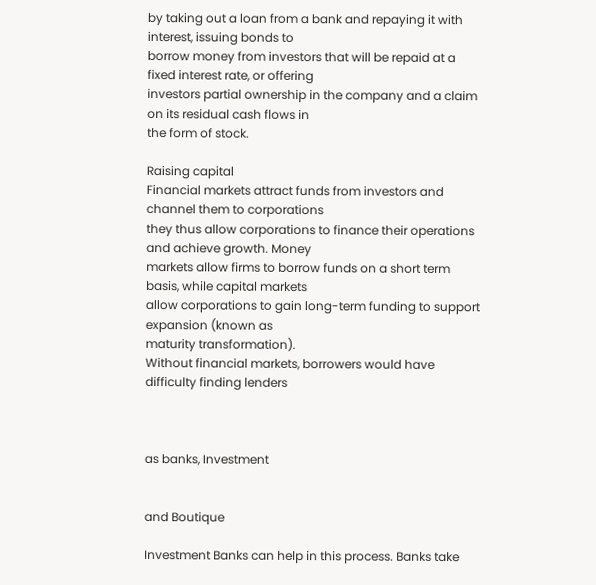by taking out a loan from a bank and repaying it with interest, issuing bonds to
borrow money from investors that will be repaid at a fixed interest rate, or offering
investors partial ownership in the company and a claim on its residual cash flows in
the form of stock.

Raising capital
Financial markets attract funds from investors and channel them to corporations
they thus allow corporations to finance their operations and achieve growth. Money
markets allow firms to borrow funds on a short term basis, while capital markets
allow corporations to gain long-term funding to support expansion (known as
maturity transformation).
Without financial markets, borrowers would have difficulty finding lenders



as banks, Investment


and Boutique

Investment Banks can help in this process. Banks take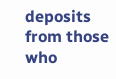deposits from those who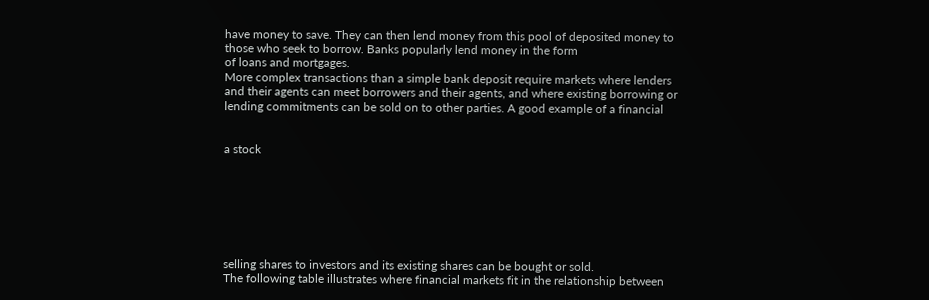have money to save. They can then lend money from this pool of deposited money to
those who seek to borrow. Banks popularly lend money in the form
of loans and mortgages.
More complex transactions than a simple bank deposit require markets where lenders
and their agents can meet borrowers and their agents, and where existing borrowing or
lending commitments can be sold on to other parties. A good example of a financial


a stock







selling shares to investors and its existing shares can be bought or sold.
The following table illustrates where financial markets fit in the relationship between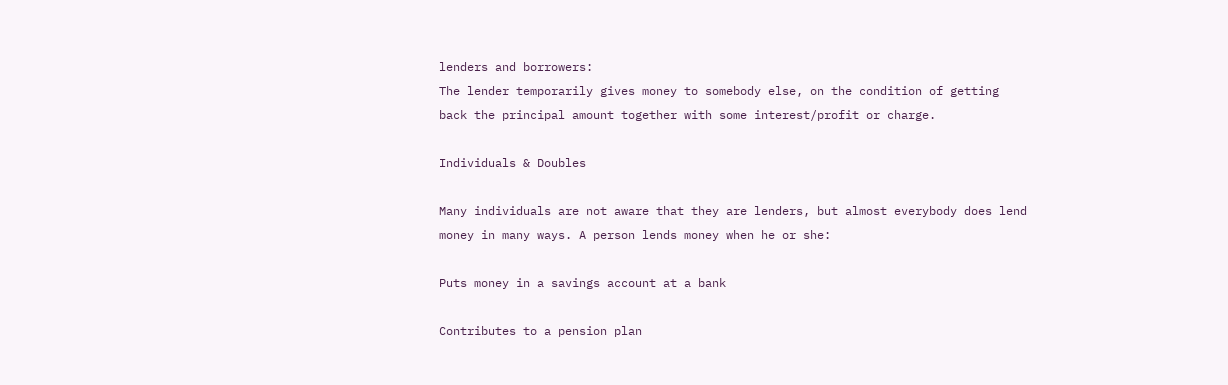lenders and borrowers:
The lender temporarily gives money to somebody else, on the condition of getting
back the principal amount together with some interest/profit or charge.

Individuals & Doubles

Many individuals are not aware that they are lenders, but almost everybody does lend
money in many ways. A person lends money when he or she:

Puts money in a savings account at a bank

Contributes to a pension plan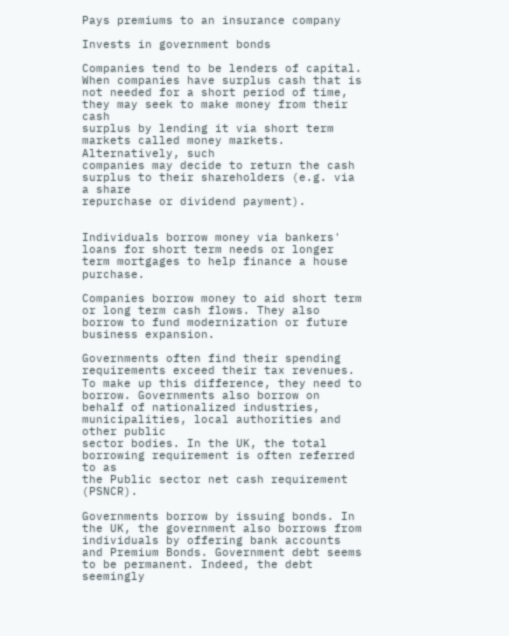Pays premiums to an insurance company

Invests in government bonds

Companies tend to be lenders of capital. When companies have surplus cash that is
not needed for a short period of time, they may seek to make money from their cash
surplus by lending it via short term markets called money markets. Alternatively, such
companies may decide to return the cash surplus to their shareholders (e.g. via a share
repurchase or dividend payment).


Individuals borrow money via bankers' loans for short term needs or longer
term mortgages to help finance a house purchase.

Companies borrow money to aid short term or long term cash flows. They also
borrow to fund modernization or future business expansion.

Governments often find their spending requirements exceed their tax revenues.
To make up this difference, they need to borrow. Governments also borrow on
behalf of nationalized industries, municipalities, local authorities and other public
sector bodies. In the UK, the total borrowing requirement is often referred to as
the Public sector net cash requirement (PSNCR).

Governments borrow by issuing bonds. In the UK, the government also borrows from
individuals by offering bank accounts and Premium Bonds. Government debt seems
to be permanent. Indeed, the debt seemingly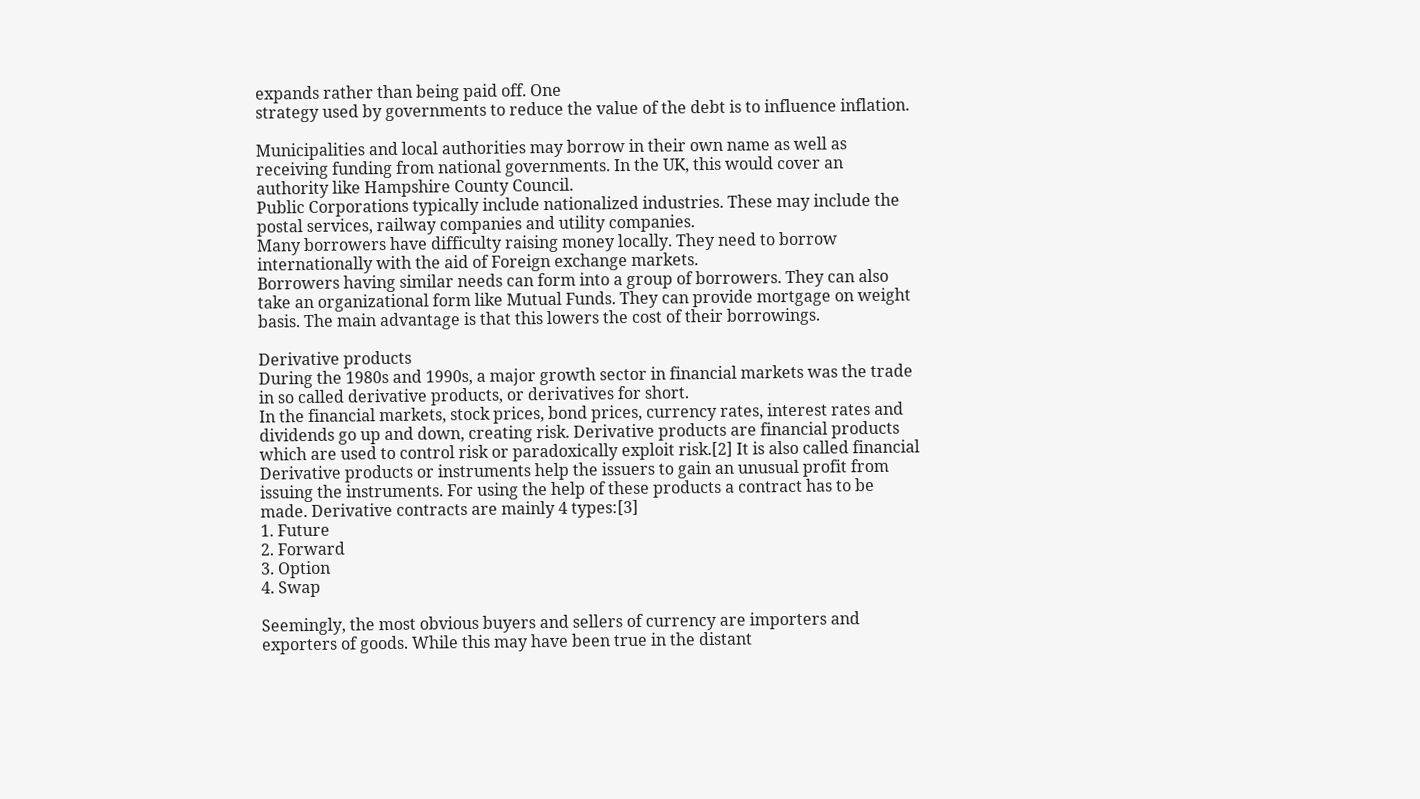expands rather than being paid off. One
strategy used by governments to reduce the value of the debt is to influence inflation.

Municipalities and local authorities may borrow in their own name as well as
receiving funding from national governments. In the UK, this would cover an
authority like Hampshire County Council.
Public Corporations typically include nationalized industries. These may include the
postal services, railway companies and utility companies.
Many borrowers have difficulty raising money locally. They need to borrow
internationally with the aid of Foreign exchange markets.
Borrowers having similar needs can form into a group of borrowers. They can also
take an organizational form like Mutual Funds. They can provide mortgage on weight
basis. The main advantage is that this lowers the cost of their borrowings.

Derivative products
During the 1980s and 1990s, a major growth sector in financial markets was the trade
in so called derivative products, or derivatives for short.
In the financial markets, stock prices, bond prices, currency rates, interest rates and
dividends go up and down, creating risk. Derivative products are financial products
which are used to control risk or paradoxically exploit risk.[2] It is also called financial
Derivative products or instruments help the issuers to gain an unusual profit from
issuing the instruments. For using the help of these products a contract has to be
made. Derivative contracts are mainly 4 types:[3]
1. Future
2. Forward
3. Option
4. Swap

Seemingly, the most obvious buyers and sellers of currency are importers and
exporters of goods. While this may have been true in the distant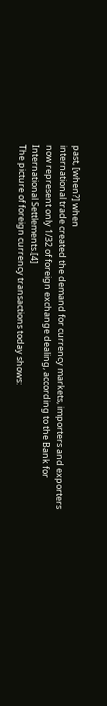past, [when?] when
international trade created the demand for currency markets, importers and exporters
now represent only 1/32 of foreign exchange dealing, according to the Bank for
International Settlements.[4]
The picture of foreign currency transactions today shows: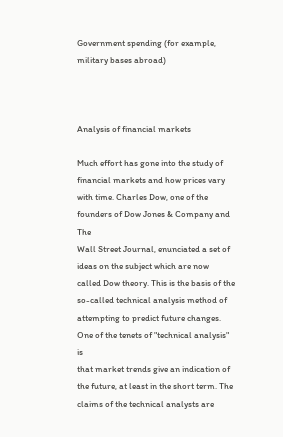Government spending (for example, military bases abroad)



Analysis of financial markets

Much effort has gone into the study of financial markets and how prices vary
with time. Charles Dow, one of the founders of Dow Jones & Company and The
Wall Street Journal, enunciated a set of ideas on the subject which are now
called Dow theory. This is the basis of the so-called technical analysis method of
attempting to predict future changes. One of the tenets of "technical analysis" is
that market trends give an indication of the future, at least in the short term. The
claims of the technical analysts are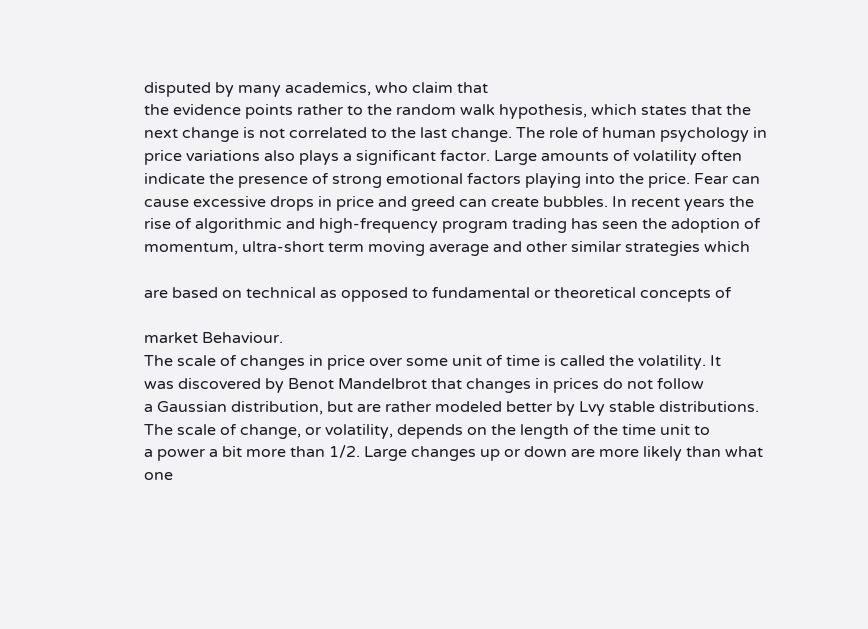disputed by many academics, who claim that
the evidence points rather to the random walk hypothesis, which states that the
next change is not correlated to the last change. The role of human psychology in
price variations also plays a significant factor. Large amounts of volatility often
indicate the presence of strong emotional factors playing into the price. Fear can
cause excessive drops in price and greed can create bubbles. In recent years the
rise of algorithmic and high-frequency program trading has seen the adoption of
momentum, ultra-short term moving average and other similar strategies which

are based on technical as opposed to fundamental or theoretical concepts of

market Behaviour.
The scale of changes in price over some unit of time is called the volatility. It
was discovered by Benot Mandelbrot that changes in prices do not follow
a Gaussian distribution, but are rather modeled better by Lvy stable distributions.
The scale of change, or volatility, depends on the length of the time unit to
a power a bit more than 1/2. Large changes up or down are more likely than what
one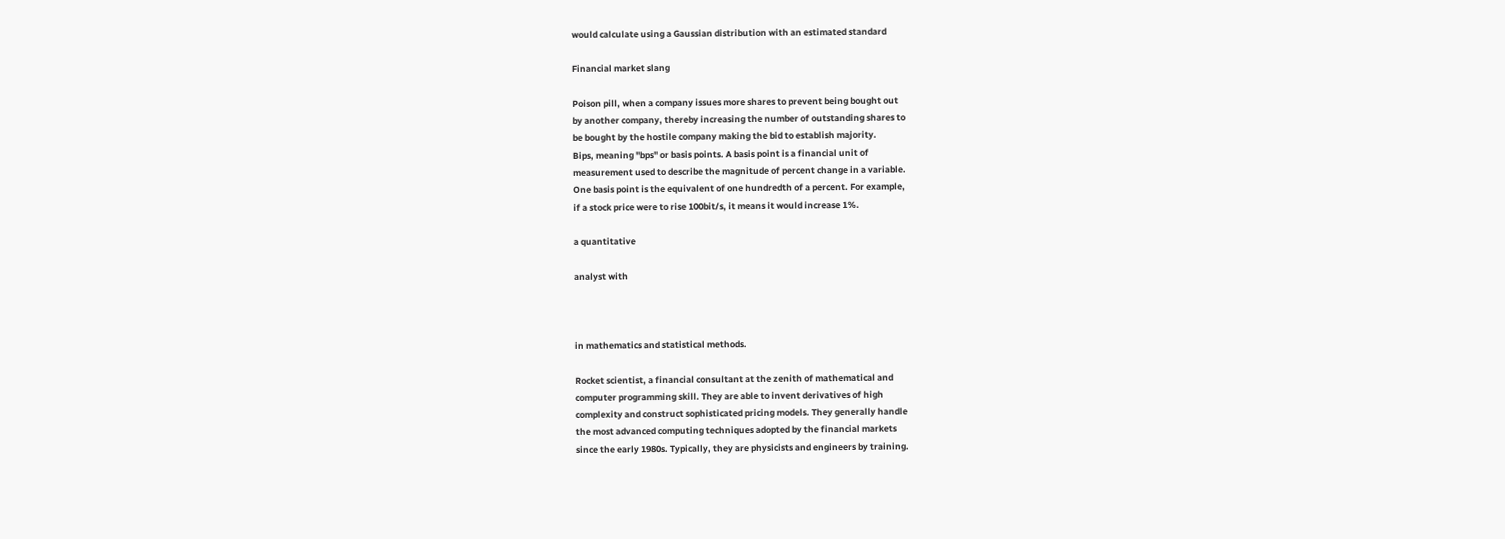would calculate using a Gaussian distribution with an estimated standard

Financial market slang

Poison pill, when a company issues more shares to prevent being bought out
by another company, thereby increasing the number of outstanding shares to
be bought by the hostile company making the bid to establish majority.
Bips, meaning "bps" or basis points. A basis point is a financial unit of
measurement used to describe the magnitude of percent change in a variable.
One basis point is the equivalent of one hundredth of a percent. For example,
if a stock price were to rise 100bit/s, it means it would increase 1%.

a quantitative

analyst with



in mathematics and statistical methods.

Rocket scientist, a financial consultant at the zenith of mathematical and
computer programming skill. They are able to invent derivatives of high
complexity and construct sophisticated pricing models. They generally handle
the most advanced computing techniques adopted by the financial markets
since the early 1980s. Typically, they are physicists and engineers by training.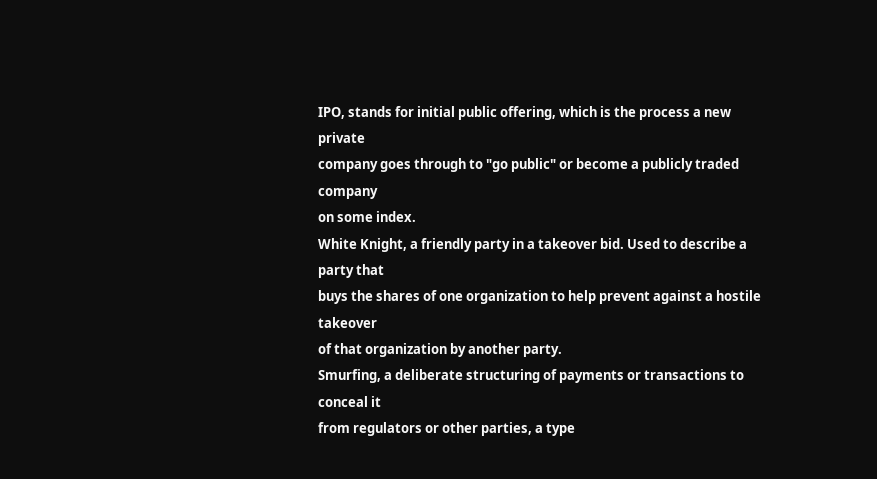IPO, stands for initial public offering, which is the process a new private
company goes through to "go public" or become a publicly traded company
on some index.
White Knight, a friendly party in a takeover bid. Used to describe a party that
buys the shares of one organization to help prevent against a hostile takeover
of that organization by another party.
Smurfing, a deliberate structuring of payments or transactions to conceal it
from regulators or other parties, a type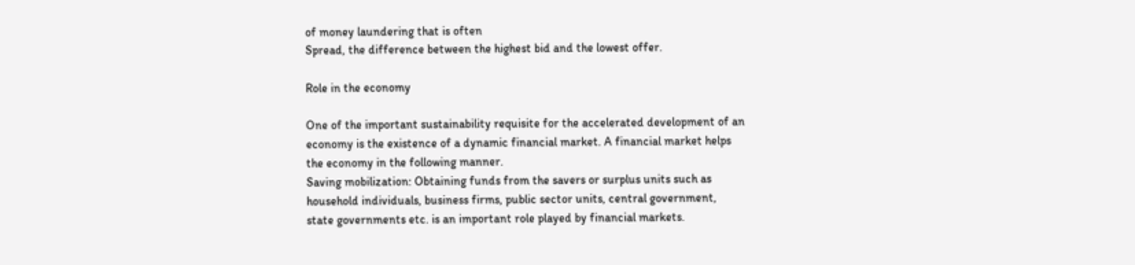of money laundering that is often
Spread, the difference between the highest bid and the lowest offer.

Role in the economy

One of the important sustainability requisite for the accelerated development of an
economy is the existence of a dynamic financial market. A financial market helps
the economy in the following manner.
Saving mobilization: Obtaining funds from the savers or surplus units such as
household individuals, business firms, public sector units, central government,
state governments etc. is an important role played by financial markets.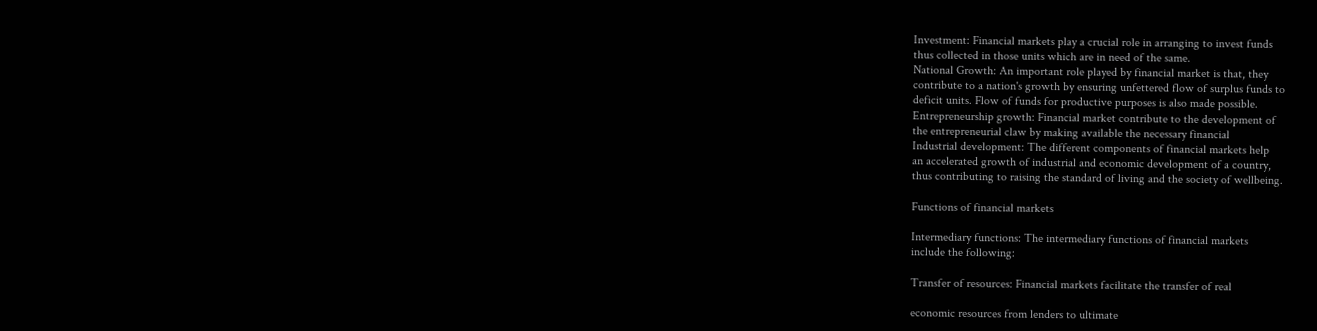Investment: Financial markets play a crucial role in arranging to invest funds
thus collected in those units which are in need of the same.
National Growth: An important role played by financial market is that, they
contribute to a nation's growth by ensuring unfettered flow of surplus funds to
deficit units. Flow of funds for productive purposes is also made possible.
Entrepreneurship growth: Financial market contribute to the development of
the entrepreneurial claw by making available the necessary financial
Industrial development: The different components of financial markets help
an accelerated growth of industrial and economic development of a country,
thus contributing to raising the standard of living and the society of wellbeing.

Functions of financial markets

Intermediary functions: The intermediary functions of financial markets
include the following:

Transfer of resources: Financial markets facilitate the transfer of real

economic resources from lenders to ultimate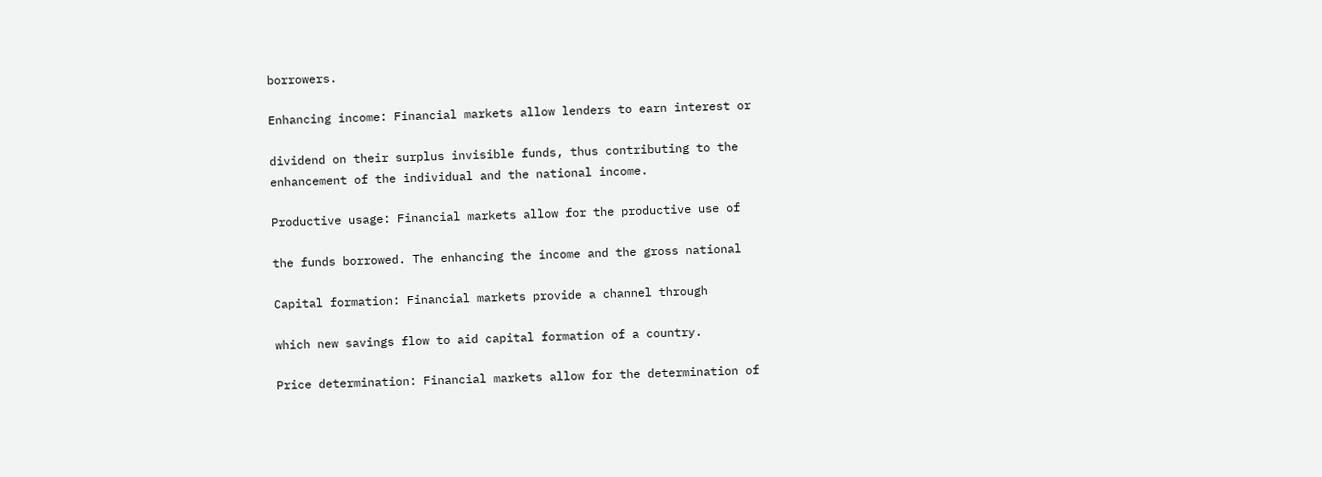borrowers.

Enhancing income: Financial markets allow lenders to earn interest or

dividend on their surplus invisible funds, thus contributing to the
enhancement of the individual and the national income.

Productive usage: Financial markets allow for the productive use of

the funds borrowed. The enhancing the income and the gross national

Capital formation: Financial markets provide a channel through

which new savings flow to aid capital formation of a country.

Price determination: Financial markets allow for the determination of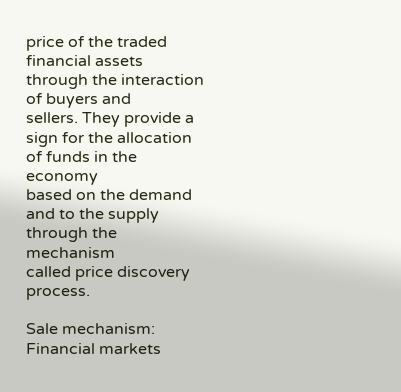price of the traded financial assets through the interaction of buyers and
sellers. They provide a sign for the allocation of funds in the economy
based on the demand and to the supply through the mechanism
called price discovery process.

Sale mechanism: Financial markets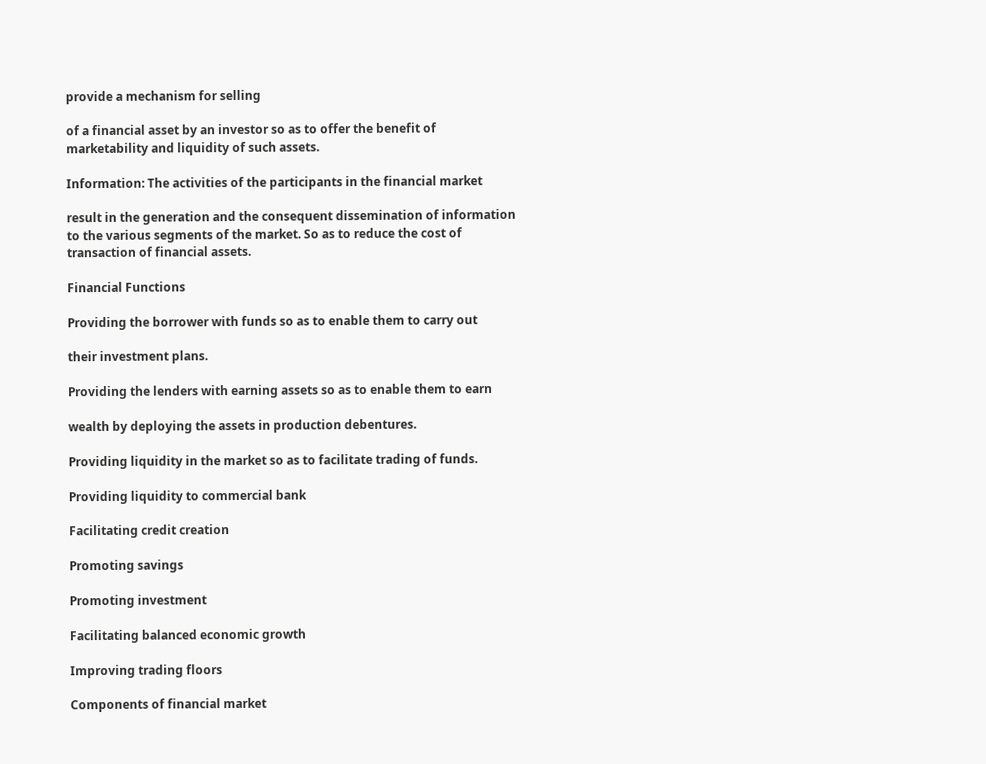provide a mechanism for selling

of a financial asset by an investor so as to offer the benefit of
marketability and liquidity of such assets.

Information: The activities of the participants in the financial market

result in the generation and the consequent dissemination of information
to the various segments of the market. So as to reduce the cost of
transaction of financial assets.

Financial Functions

Providing the borrower with funds so as to enable them to carry out

their investment plans.

Providing the lenders with earning assets so as to enable them to earn

wealth by deploying the assets in production debentures.

Providing liquidity in the market so as to facilitate trading of funds.

Providing liquidity to commercial bank

Facilitating credit creation

Promoting savings

Promoting investment

Facilitating balanced economic growth

Improving trading floors

Components of financial market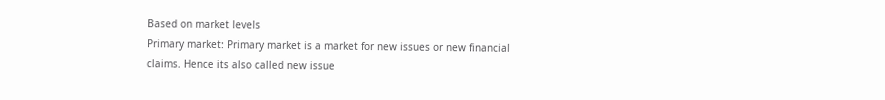Based on market levels
Primary market: Primary market is a market for new issues or new financial
claims. Hence its also called new issue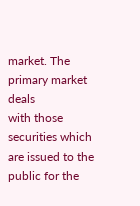market. The primary market deals
with those securities which are issued to the public for the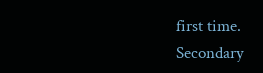first time.
Secondary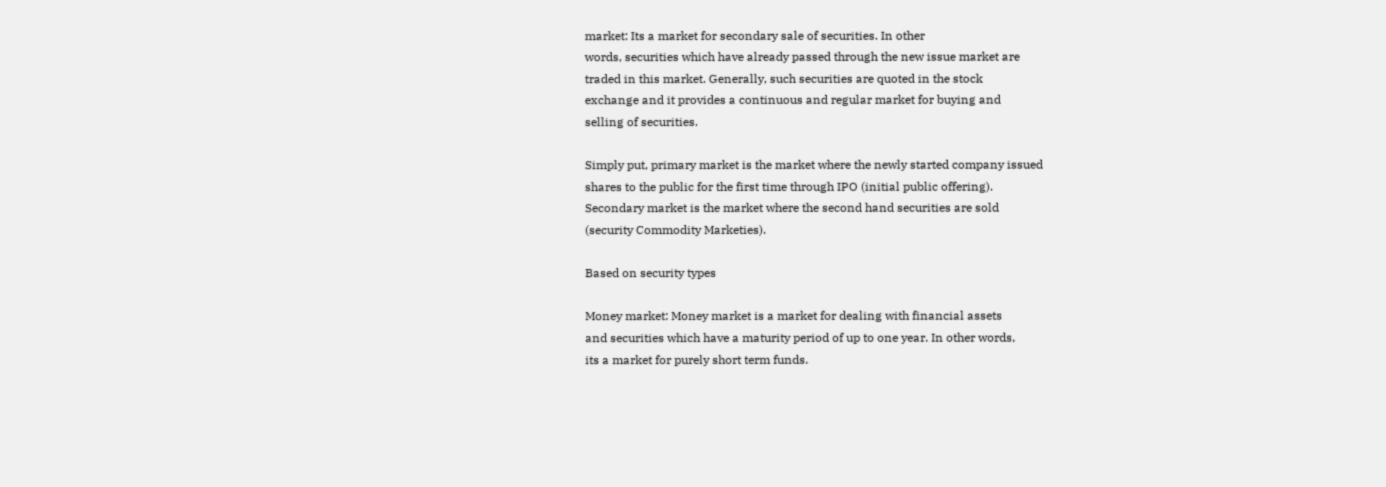market: Its a market for secondary sale of securities. In other
words, securities which have already passed through the new issue market are
traded in this market. Generally, such securities are quoted in the stock
exchange and it provides a continuous and regular market for buying and
selling of securities.

Simply put, primary market is the market where the newly started company issued
shares to the public for the first time through IPO (initial public offering).
Secondary market is the market where the second hand securities are sold
(security Commodity Marketies).

Based on security types

Money market: Money market is a market for dealing with financial assets
and securities which have a maturity period of up to one year. In other words,
its a market for purely short term funds.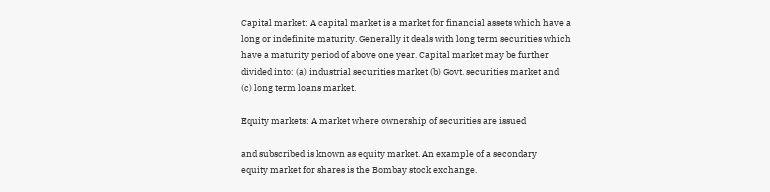Capital market: A capital market is a market for financial assets which have a
long or indefinite maturity. Generally it deals with long term securities which
have a maturity period of above one year. Capital market may be further
divided into: (a) industrial securities market (b) Govt. securities market and
(c) long term loans market.

Equity markets: A market where ownership of securities are issued

and subscribed is known as equity market. An example of a secondary
equity market for shares is the Bombay stock exchange.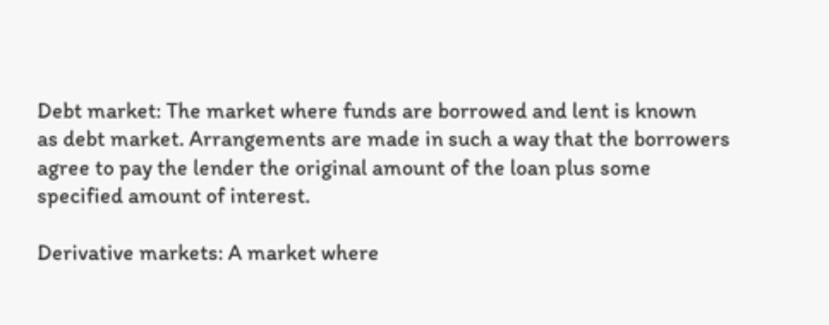Debt market: The market where funds are borrowed and lent is known
as debt market. Arrangements are made in such a way that the borrowers
agree to pay the lender the original amount of the loan plus some
specified amount of interest.

Derivative markets: A market where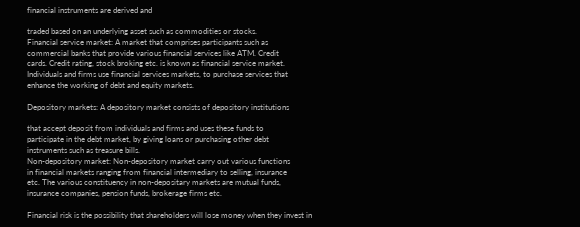financial instruments are derived and

traded based on an underlying asset such as commodities or stocks.
Financial service market: A market that comprises participants such as
commercial banks that provide various financial services like ATM. Credit
cards. Credit rating, stock broking etc. is known as financial service market.
Individuals and firms use financial services markets, to purchase services that
enhance the working of debt and equity markets.

Depository markets: A depository market consists of depository institutions

that accept deposit from individuals and firms and uses these funds to
participate in the debt market, by giving loans or purchasing other debt
instruments such as treasure bills.
Non-depository market: Non-depository market carry out various functions
in financial markets ranging from financial intermediary to selling, insurance
etc. The various constituency in non-depositary markets are mutual funds,
insurance companies, pension funds, brokerage firms etc.

Financial risk is the possibility that shareholders will lose money when they invest in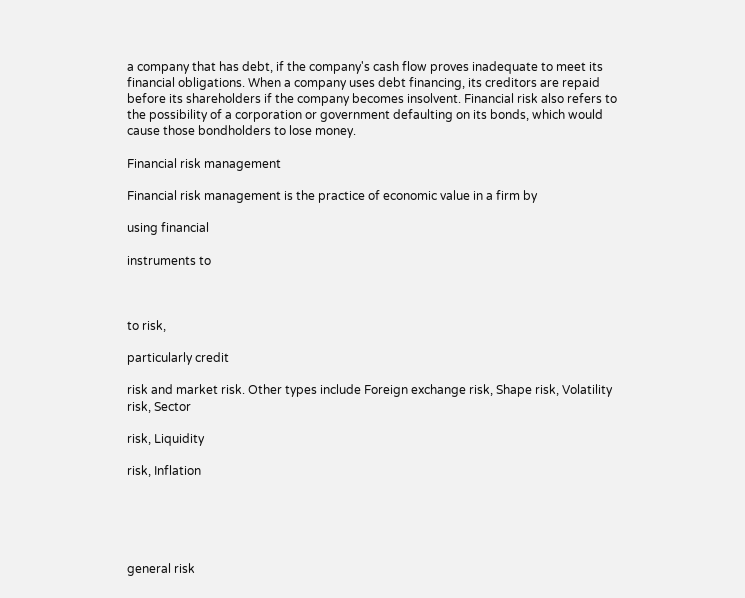a company that has debt, if the company's cash flow proves inadequate to meet its
financial obligations. When a company uses debt financing, its creditors are repaid
before its shareholders if the company becomes insolvent. Financial risk also refers to
the possibility of a corporation or government defaulting on its bonds, which would
cause those bondholders to lose money.

Financial risk management

Financial risk management is the practice of economic value in a firm by

using financial

instruments to



to risk,

particularly credit

risk and market risk. Other types include Foreign exchange risk, Shape risk, Volatility
risk, Sector

risk, Liquidity

risk, Inflation





general risk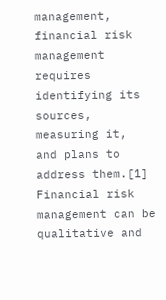management, financial risk management requires identifying its sources, measuring it,
and plans to address them.[1]
Financial risk management can be qualitative and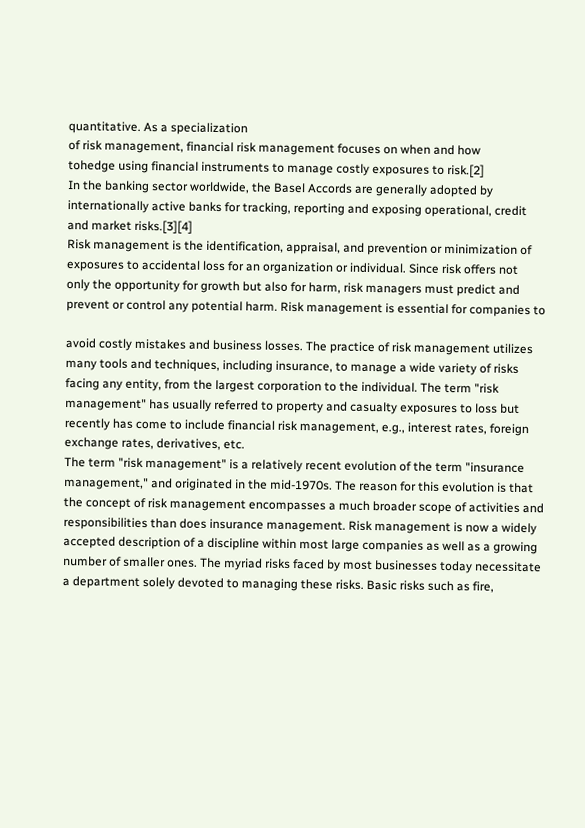quantitative. As a specialization
of risk management, financial risk management focuses on when and how
tohedge using financial instruments to manage costly exposures to risk.[2]
In the banking sector worldwide, the Basel Accords are generally adopted by
internationally active banks for tracking, reporting and exposing operational, credit
and market risks.[3][4]
Risk management is the identification, appraisal, and prevention or minimization of
exposures to accidental loss for an organization or individual. Since risk offers not
only the opportunity for growth but also for harm, risk managers must predict and
prevent or control any potential harm. Risk management is essential for companies to

avoid costly mistakes and business losses. The practice of risk management utilizes
many tools and techniques, including insurance, to manage a wide variety of risks
facing any entity, from the largest corporation to the individual. The term "risk
management" has usually referred to property and casualty exposures to loss but
recently has come to include financial risk management, e.g., interest rates, foreign
exchange rates, derivatives, etc.
The term "risk management" is a relatively recent evolution of the term "insurance
management," and originated in the mid-1970s. The reason for this evolution is that
the concept of risk management encompasses a much broader scope of activities and
responsibilities than does insurance management. Risk management is now a widely
accepted description of a discipline within most large companies as well as a growing
number of smaller ones. The myriad risks faced by most businesses today necessitate
a department solely devoted to managing these risks. Basic risks such as fire,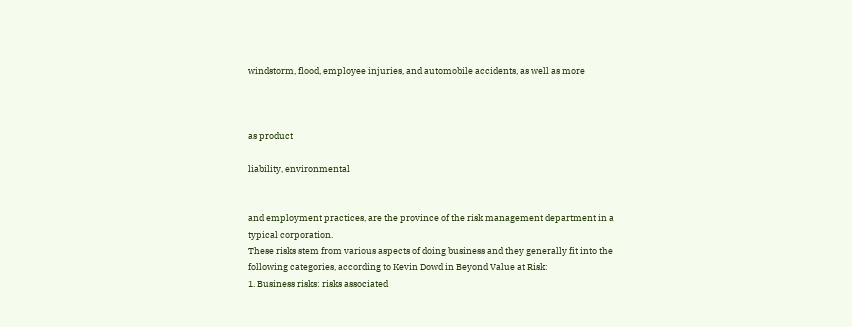windstorm, flood, employee injuries, and automobile accidents, as well as more



as product

liability, environmental


and employment practices, are the province of the risk management department in a
typical corporation.
These risks stem from various aspects of doing business and they generally fit into the
following categories, according to Kevin Dowd in Beyond Value at Risk:
1. Business risks: risks associated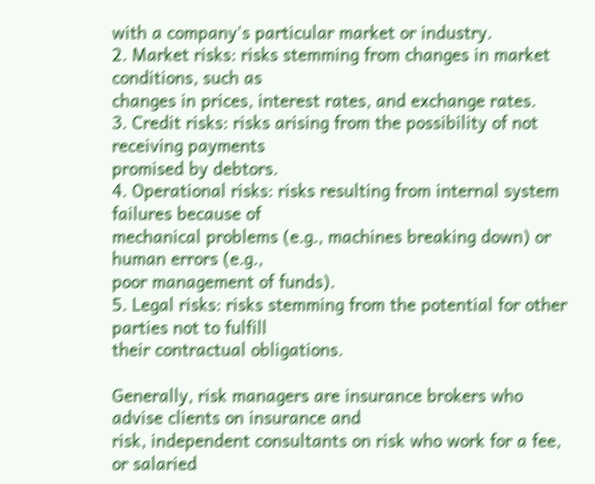with a company's particular market or industry.
2. Market risks: risks stemming from changes in market conditions, such as
changes in prices, interest rates, and exchange rates.
3. Credit risks: risks arising from the possibility of not receiving payments
promised by debtors.
4. Operational risks: risks resulting from internal system failures because of
mechanical problems (e.g., machines breaking down) or human errors (e.g.,
poor management of funds).
5. Legal risks: risks stemming from the potential for other parties not to fulfill
their contractual obligations.

Generally, risk managers are insurance brokers who advise clients on insurance and
risk, independent consultants on risk who work for a fee, or salaried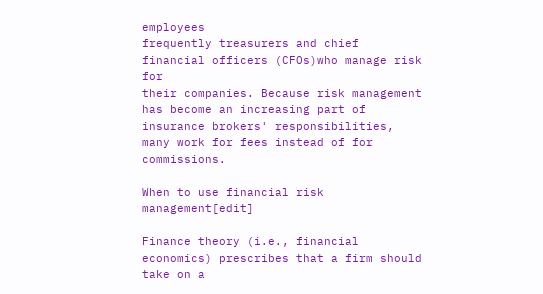employees
frequently treasurers and chief financial officers (CFOs)who manage risk for
their companies. Because risk management has become an increasing part of
insurance brokers' responsibilities, many work for fees instead of for commissions.

When to use financial risk management[edit]

Finance theory (i.e., financial economics) prescribes that a firm should take on a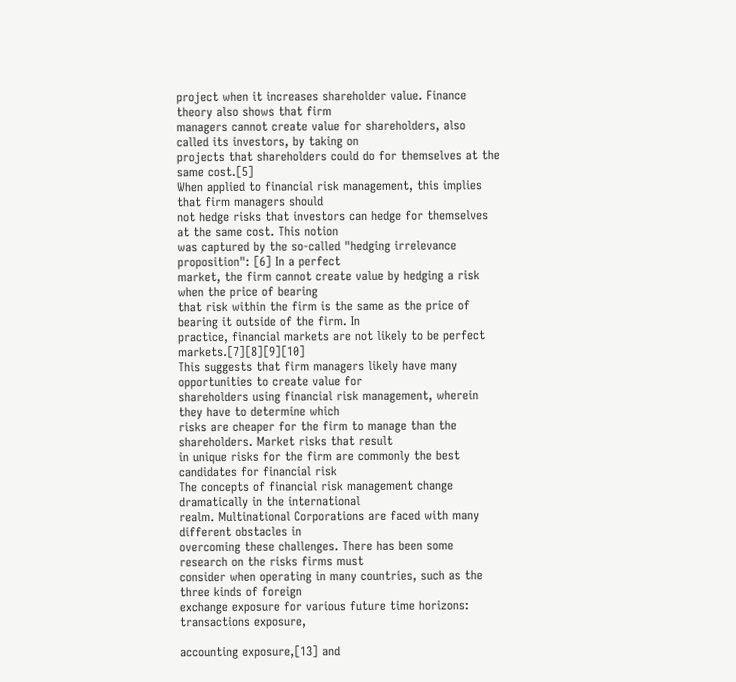project when it increases shareholder value. Finance theory also shows that firm
managers cannot create value for shareholders, also called its investors, by taking on
projects that shareholders could do for themselves at the same cost.[5]
When applied to financial risk management, this implies that firm managers should
not hedge risks that investors can hedge for themselves at the same cost. This notion
was captured by the so-called "hedging irrelevance proposition": [6] In a perfect
market, the firm cannot create value by hedging a risk when the price of bearing
that risk within the firm is the same as the price of bearing it outside of the firm. In
practice, financial markets are not likely to be perfect markets.[7][8][9][10]
This suggests that firm managers likely have many opportunities to create value for
shareholders using financial risk management, wherein they have to determine which
risks are cheaper for the firm to manage than the shareholders. Market risks that result
in unique risks for the firm are commonly the best candidates for financial risk
The concepts of financial risk management change dramatically in the international
realm. Multinational Corporations are faced with many different obstacles in
overcoming these challenges. There has been some research on the risks firms must
consider when operating in many countries, such as the three kinds of foreign
exchange exposure for various future time horizons: transactions exposure,

accounting exposure,[13] and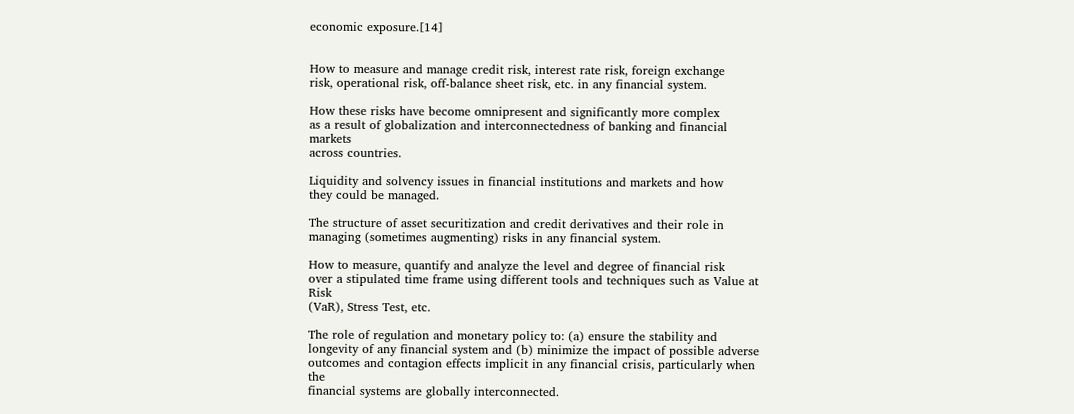economic exposure.[14]


How to measure and manage credit risk, interest rate risk, foreign exchange
risk, operational risk, off-balance sheet risk, etc. in any financial system.

How these risks have become omnipresent and significantly more complex
as a result of globalization and interconnectedness of banking and financial markets
across countries.

Liquidity and solvency issues in financial institutions and markets and how
they could be managed.

The structure of asset securitization and credit derivatives and their role in
managing (sometimes augmenting) risks in any financial system.

How to measure, quantify and analyze the level and degree of financial risk
over a stipulated time frame using different tools and techniques such as Value at Risk
(VaR), Stress Test, etc.

The role of regulation and monetary policy to: (a) ensure the stability and
longevity of any financial system and (b) minimize the impact of possible adverse
outcomes and contagion effects implicit in any financial crisis, particularly when the
financial systems are globally interconnected.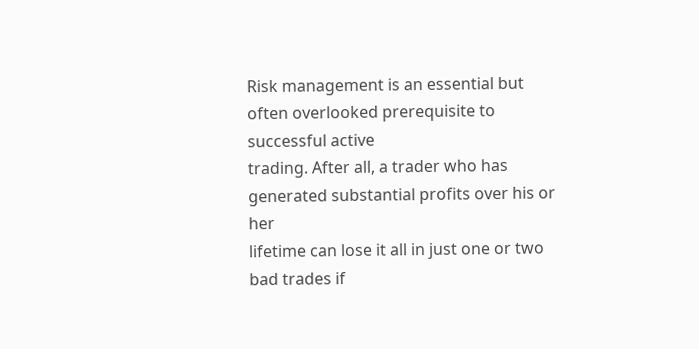Risk management is an essential but often overlooked prerequisite to successful active
trading. After all, a trader who has generated substantial profits over his or her
lifetime can lose it all in just one or two bad trades if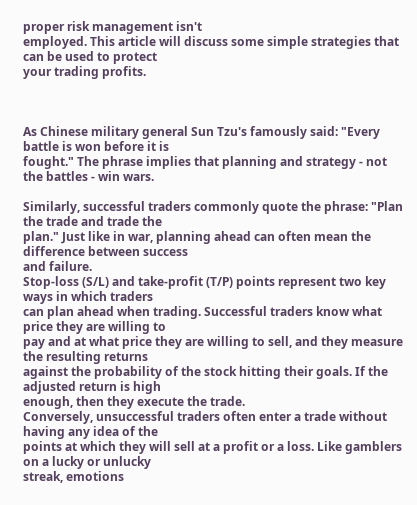proper risk management isn't
employed. This article will discuss some simple strategies that can be used to protect
your trading profits.



As Chinese military general Sun Tzu's famously said: "Every battle is won before it is
fought." The phrase implies that planning and strategy - not the battles - win wars.

Similarly, successful traders commonly quote the phrase: "Plan the trade and trade the
plan." Just like in war, planning ahead can often mean the difference between success
and failure.
Stop-loss (S/L) and take-profit (T/P) points represent two key ways in which traders
can plan ahead when trading. Successful traders know what price they are willing to
pay and at what price they are willing to sell, and they measure the resulting returns
against the probability of the stock hitting their goals. If the adjusted return is high
enough, then they execute the trade.
Conversely, unsuccessful traders often enter a trade without having any idea of the
points at which they will sell at a profit or a loss. Like gamblers on a lucky or unlucky
streak, emotions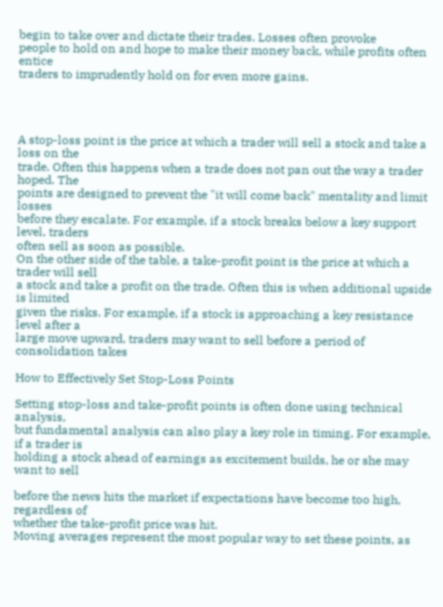begin to take over and dictate their trades. Losses often provoke
people to hold on and hope to make their money back, while profits often entice
traders to imprudently hold on for even more gains.




A stop-loss point is the price at which a trader will sell a stock and take a loss on the
trade. Often this happens when a trade does not pan out the way a trader hoped. The
points are designed to prevent the "it will come back" mentality and limit losses
before they escalate. For example, if a stock breaks below a key support level, traders
often sell as soon as possible.
On the other side of the table, a take-profit point is the price at which a trader will sell
a stock and take a profit on the trade. Often this is when additional upside is limited
given the risks. For example, if a stock is approaching a key resistance level after a
large move upward, traders may want to sell before a period of consolidation takes

How to Effectively Set Stop-Loss Points

Setting stop-loss and take-profit points is often done using technical analysis,
but fundamental analysis can also play a key role in timing. For example, if a trader is
holding a stock ahead of earnings as excitement builds, he or she may want to sell

before the news hits the market if expectations have become too high, regardless of
whether the take-profit price was hit.
Moving averages represent the most popular way to set these points, as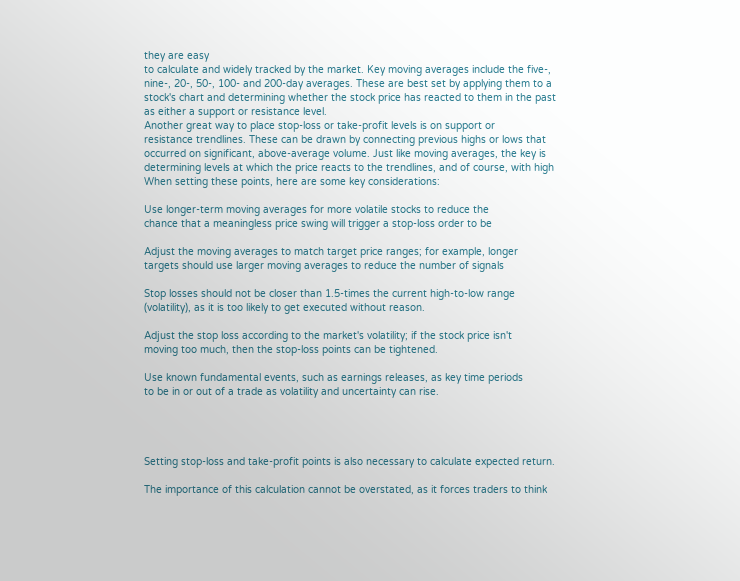they are easy
to calculate and widely tracked by the market. Key moving averages include the five-,
nine-, 20-, 50-, 100- and 200-day averages. These are best set by applying them to a
stock's chart and determining whether the stock price has reacted to them in the past
as either a support or resistance level.
Another great way to place stop-loss or take-profit levels is on support or
resistance trendlines. These can be drawn by connecting previous highs or lows that
occurred on significant, above-average volume. Just like moving averages, the key is
determining levels at which the price reacts to the trendlines, and of course, with high
When setting these points, here are some key considerations:

Use longer-term moving averages for more volatile stocks to reduce the
chance that a meaningless price swing will trigger a stop-loss order to be

Adjust the moving averages to match target price ranges; for example, longer
targets should use larger moving averages to reduce the number of signals

Stop losses should not be closer than 1.5-times the current high-to-low range
(volatility), as it is too likely to get executed without reason.

Adjust the stop loss according to the market's volatility; if the stock price isn't
moving too much, then the stop-loss points can be tightened.

Use known fundamental events, such as earnings releases, as key time periods
to be in or out of a trade as volatility and uncertainty can rise.




Setting stop-loss and take-profit points is also necessary to calculate expected return.

The importance of this calculation cannot be overstated, as it forces traders to think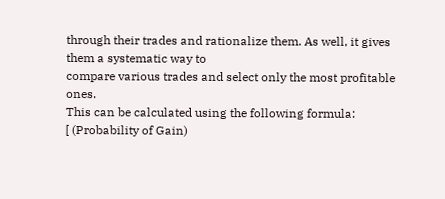through their trades and rationalize them. As well, it gives them a systematic way to
compare various trades and select only the most profitable ones.
This can be calculated using the following formula:
[ (Probability of Gain)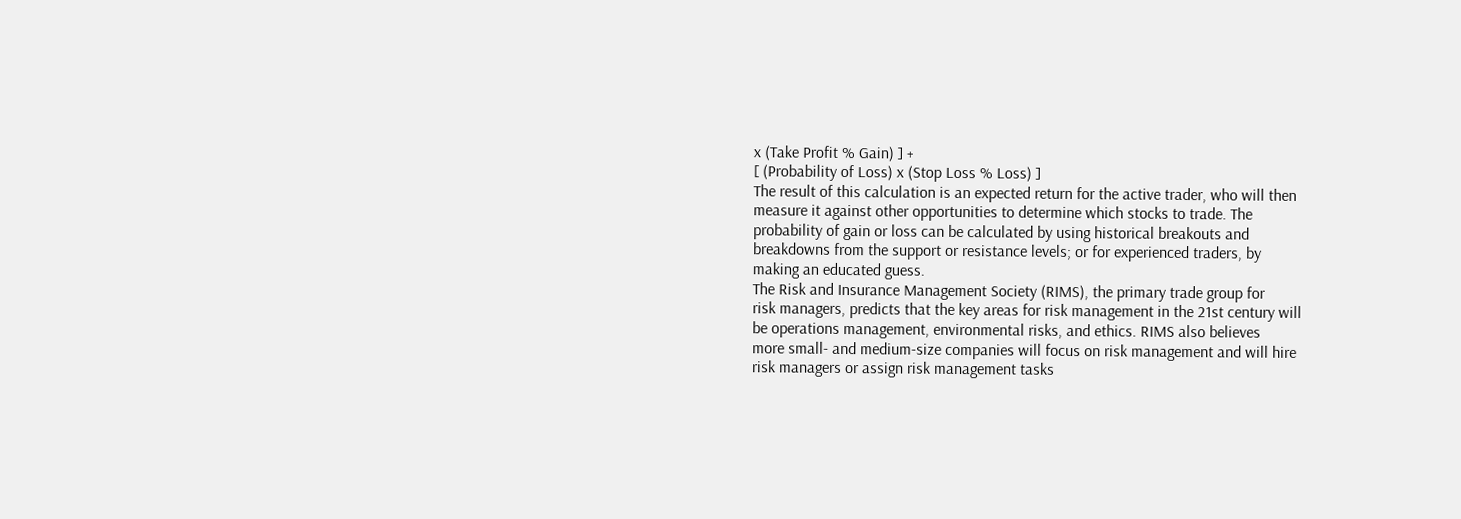x (Take Profit % Gain) ] +
[ (Probability of Loss) x (Stop Loss % Loss) ]
The result of this calculation is an expected return for the active trader, who will then
measure it against other opportunities to determine which stocks to trade. The
probability of gain or loss can be calculated by using historical breakouts and
breakdowns from the support or resistance levels; or for experienced traders, by
making an educated guess.
The Risk and Insurance Management Society (RIMS), the primary trade group for
risk managers, predicts that the key areas for risk management in the 21st century will
be operations management, environmental risks, and ethics. RIMS also believes
more small- and medium-size companies will focus on risk management and will hire
risk managers or assign risk management tasks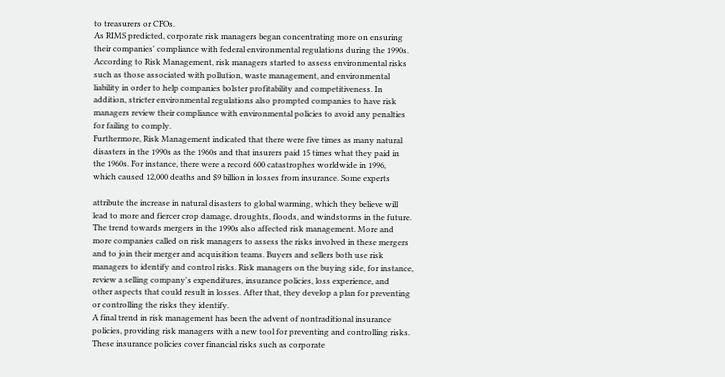to treasurers or CFOs.
As RIMS predicted, corporate risk managers began concentrating more on ensuring
their companies' compliance with federal environmental regulations during the 1990s.
According to Risk Management, risk managers started to assess environmental risks
such as those associated with pollution, waste management, and environmental
liability in order to help companies bolster profitability and competitiveness. In
addition, stricter environmental regulations also prompted companies to have risk
managers review their compliance with environmental policies to avoid any penalties
for failing to comply.
Furthermore, Risk Management indicated that there were five times as many natural
disasters in the 1990s as the 1960s and that insurers paid 15 times what they paid in
the 1960s. For instance, there were a record 600 catastrophes worldwide in 1996,
which caused 12,000 deaths and $9 billion in losses from insurance. Some experts

attribute the increase in natural disasters to global warming, which they believe will
lead to more and fiercer crop damage, droughts, floods, and windstorms in the future.
The trend towards mergers in the 1990s also affected risk management. More and
more companies called on risk managers to assess the risks involved in these mergers
and to join their merger and acquisition teams. Buyers and sellers both use risk
managers to identify and control risks. Risk managers on the buying side, for instance,
review a selling company's expenditures, insurance policies, loss experience, and
other aspects that could result in losses. After that, they develop a plan for preventing
or controlling the risks they identify.
A final trend in risk management has been the advent of nontraditional insurance
policies, providing risk managers with a new tool for preventing and controlling risks.
These insurance policies cover financial risks such as corporate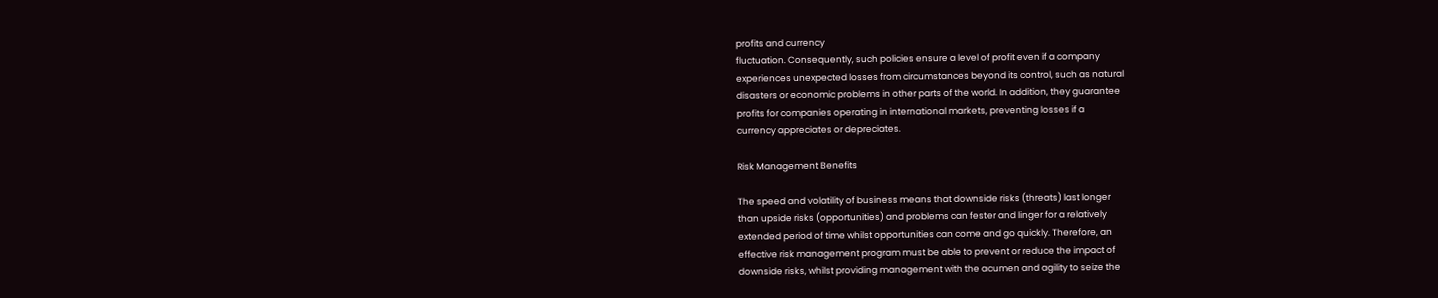profits and currency
fluctuation. Consequently, such policies ensure a level of profit even if a company
experiences unexpected losses from circumstances beyond its control, such as natural
disasters or economic problems in other parts of the world. In addition, they guarantee
profits for companies operating in international markets, preventing losses if a
currency appreciates or depreciates.

Risk Management Benefits

The speed and volatility of business means that downside risks (threats) last longer
than upside risks (opportunities) and problems can fester and linger for a relatively
extended period of time whilst opportunities can come and go quickly. Therefore, an
effective risk management program must be able to prevent or reduce the impact of
downside risks, whilst providing management with the acumen and agility to seize the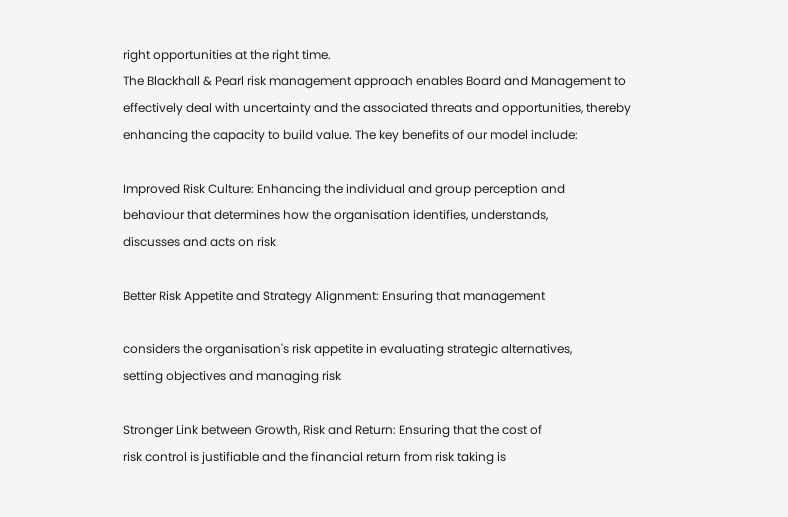right opportunities at the right time.
The Blackhall & Pearl risk management approach enables Board and Management to
effectively deal with uncertainty and the associated threats and opportunities, thereby
enhancing the capacity to build value. The key benefits of our model include:

Improved Risk Culture: Enhancing the individual and group perception and
behaviour that determines how the organisation identifies, understands,
discusses and acts on risk

Better Risk Appetite and Strategy Alignment: Ensuring that management

considers the organisation's risk appetite in evaluating strategic alternatives,
setting objectives and managing risk

Stronger Link between Growth, Risk and Return: Ensuring that the cost of
risk control is justifiable and the financial return from risk taking is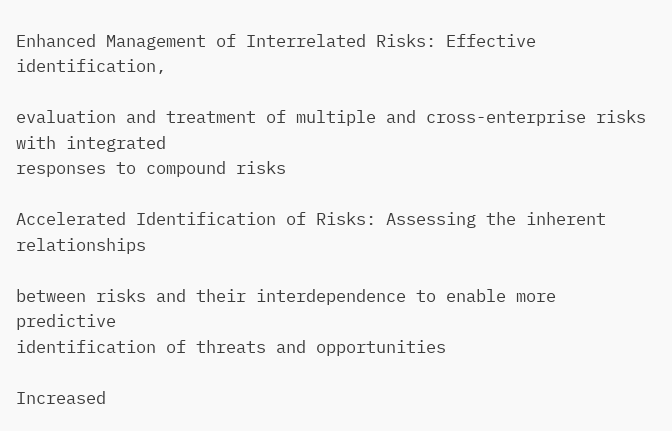Enhanced Management of Interrelated Risks: Effective identification,

evaluation and treatment of multiple and cross-enterprise risks with integrated
responses to compound risks

Accelerated Identification of Risks: Assessing the inherent relationships

between risks and their interdependence to enable more predictive
identification of threats and opportunities

Increased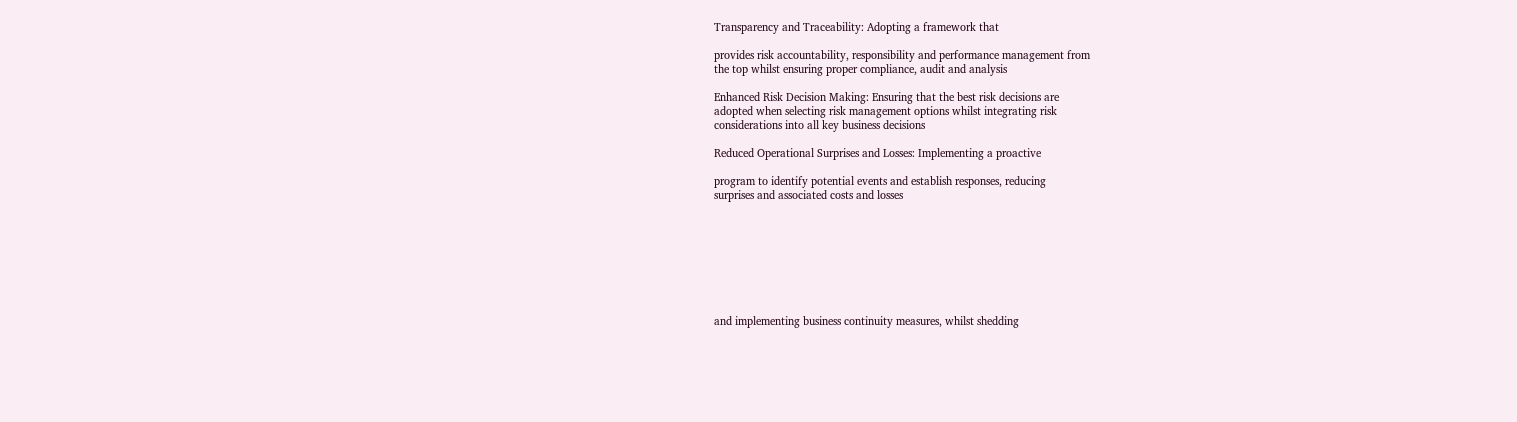Transparency and Traceability: Adopting a framework that

provides risk accountability, responsibility and performance management from
the top whilst ensuring proper compliance, audit and analysis

Enhanced Risk Decision Making: Ensuring that the best risk decisions are
adopted when selecting risk management options whilst integrating risk
considerations into all key business decisions

Reduced Operational Surprises and Losses: Implementing a proactive

program to identify potential events and establish responses, reducing
surprises and associated costs and losses








and implementing business continuity measures, whilst shedding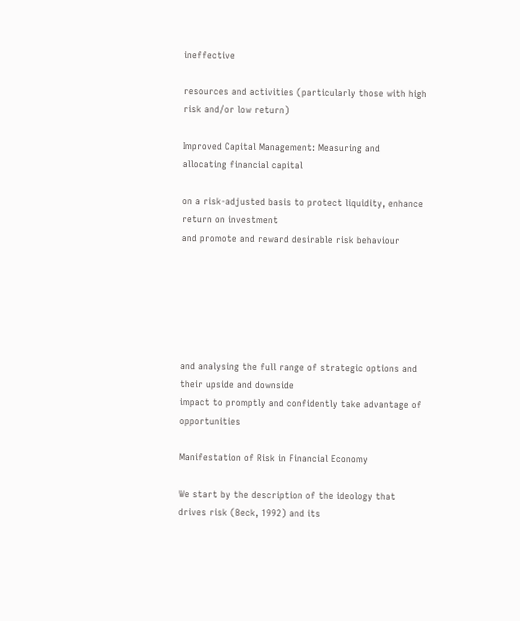ineffective

resources and activities (particularly those with high risk and/or low return)

Improved Capital Management: Measuring and allocating financial capital

on a risk-adjusted basis to protect liquidity, enhance return on investment
and promote and reward desirable risk behaviour






and analysing the full range of strategic options and their upside and downside
impact to promptly and confidently take advantage of opportunities

Manifestation of Risk in Financial Economy

We start by the description of the ideology that drives risk (Beck, 1992) and its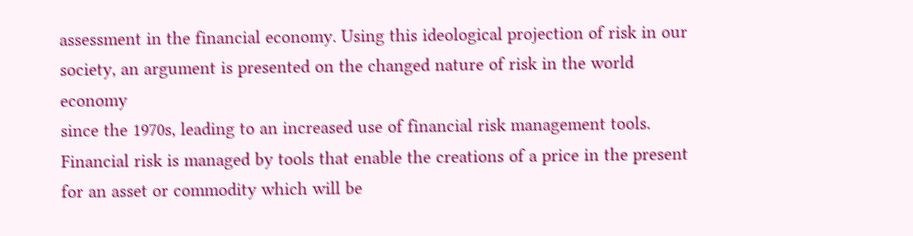assessment in the financial economy. Using this ideological projection of risk in our
society, an argument is presented on the changed nature of risk in the world economy
since the 1970s, leading to an increased use of financial risk management tools.
Financial risk is managed by tools that enable the creations of a price in the present
for an asset or commodity which will be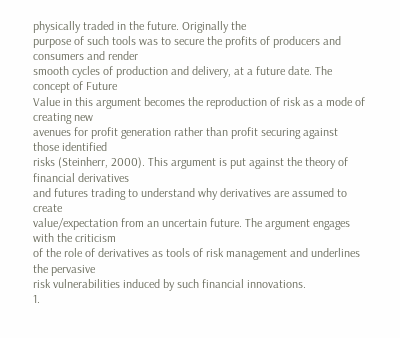physically traded in the future. Originally the
purpose of such tools was to secure the profits of producers and consumers and render
smooth cycles of production and delivery, at a future date. The concept of Future
Value in this argument becomes the reproduction of risk as a mode of creating new
avenues for profit generation rather than profit securing against those identified
risks (Steinherr, 2000). This argument is put against the theory of financial derivatives
and futures trading to understand why derivatives are assumed to create
value/expectation from an uncertain future. The argument engages with the criticism
of the role of derivatives as tools of risk management and underlines the pervasive
risk vulnerabilities induced by such financial innovations.
1.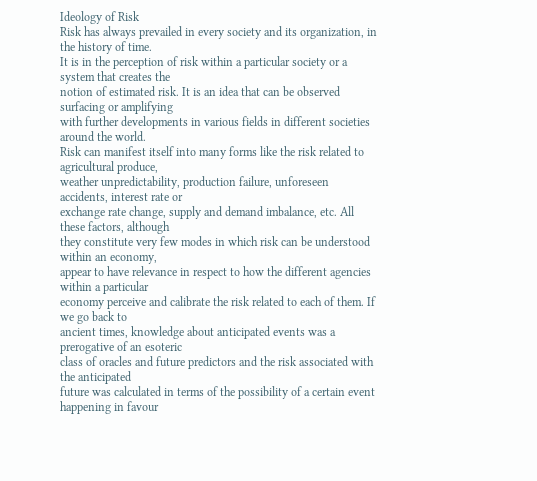Ideology of Risk
Risk has always prevailed in every society and its organization, in the history of time.
It is in the perception of risk within a particular society or a system that creates the
notion of estimated risk. It is an idea that can be observed surfacing or amplifying
with further developments in various fields in different societies around the world.
Risk can manifest itself into many forms like the risk related to agricultural produce,
weather unpredictability, production failure, unforeseen accidents, interest rate or
exchange rate change, supply and demand imbalance, etc. All these factors, although
they constitute very few modes in which risk can be understood within an economy,
appear to have relevance in respect to how the different agencies within a particular
economy perceive and calibrate the risk related to each of them. If we go back to
ancient times, knowledge about anticipated events was a prerogative of an esoteric
class of oracles and future predictors and the risk associated with the anticipated
future was calculated in terms of the possibility of a certain event happening in favour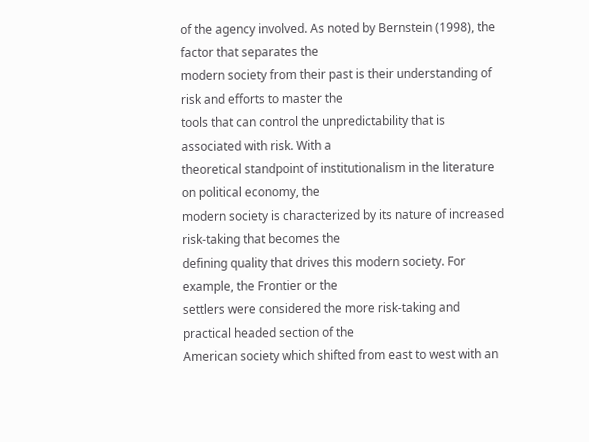of the agency involved. As noted by Bernstein (1998), the factor that separates the
modern society from their past is their understanding of risk and efforts to master the
tools that can control the unpredictability that is associated with risk. With a
theoretical standpoint of institutionalism in the literature on political economy, the
modern society is characterized by its nature of increased risk-taking that becomes the
defining quality that drives this modern society. For example, the Frontier or the
settlers were considered the more risk-taking and practical headed section of the
American society which shifted from east to west with an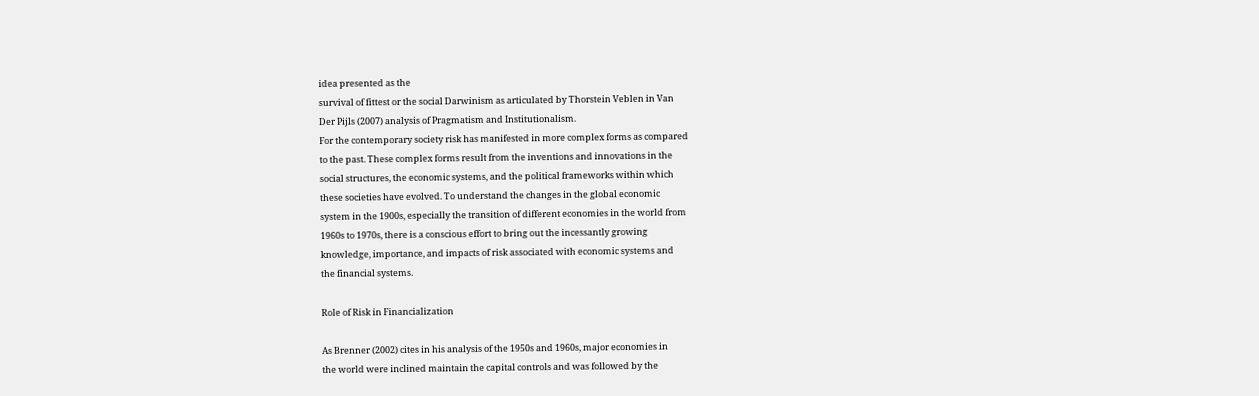idea presented as the
survival of fittest or the social Darwinism as articulated by Thorstein Veblen in Van
Der Pijls (2007) analysis of Pragmatism and Institutionalism.
For the contemporary society risk has manifested in more complex forms as compared
to the past. These complex forms result from the inventions and innovations in the
social structures, the economic systems, and the political frameworks within which
these societies have evolved. To understand the changes in the global economic
system in the 1900s, especially the transition of different economies in the world from
1960s to 1970s, there is a conscious effort to bring out the incessantly growing
knowledge, importance, and impacts of risk associated with economic systems and
the financial systems.

Role of Risk in Financialization

As Brenner (2002) cites in his analysis of the 1950s and 1960s, major economies in
the world were inclined maintain the capital controls and was followed by the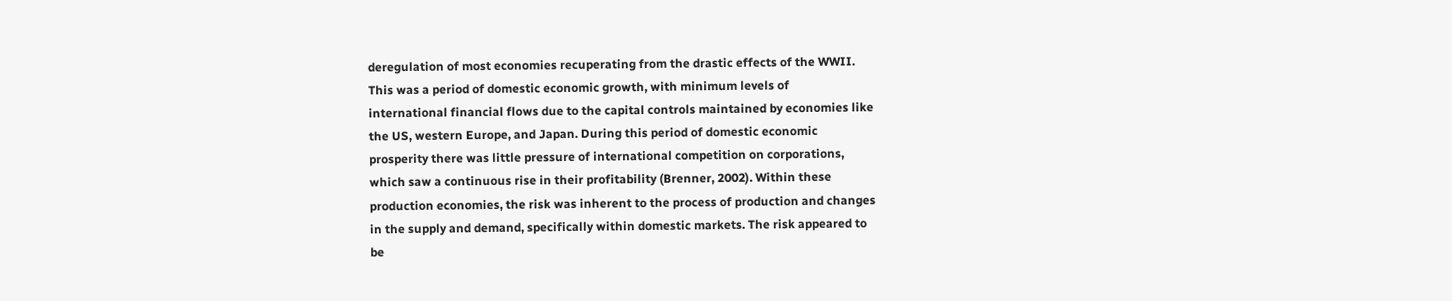deregulation of most economies recuperating from the drastic effects of the WWII.
This was a period of domestic economic growth, with minimum levels of
international financial flows due to the capital controls maintained by economies like
the US, western Europe, and Japan. During this period of domestic economic
prosperity there was little pressure of international competition on corporations,
which saw a continuous rise in their profitability (Brenner, 2002). Within these
production economies, the risk was inherent to the process of production and changes
in the supply and demand, specifically within domestic markets. The risk appeared to
be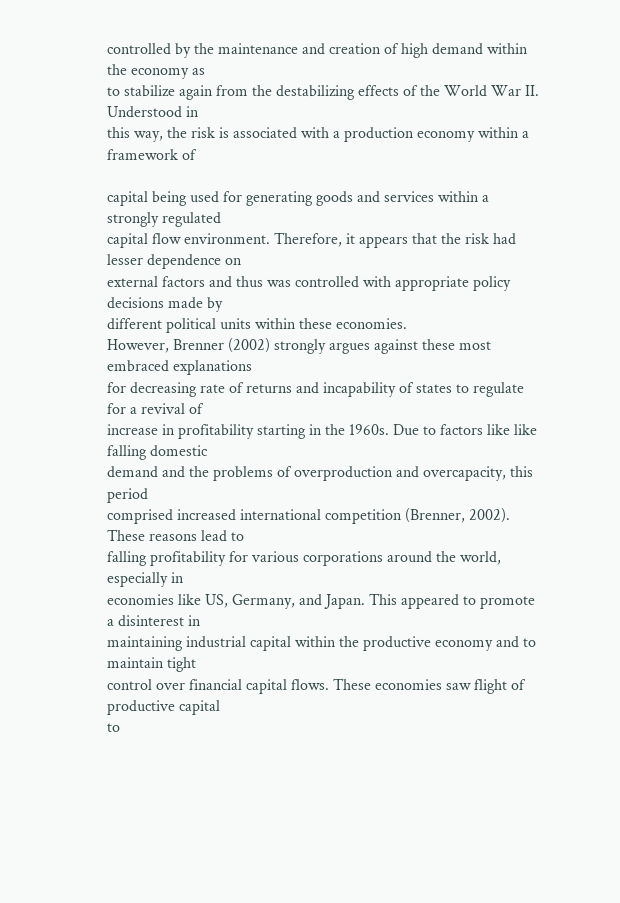controlled by the maintenance and creation of high demand within the economy as
to stabilize again from the destabilizing effects of the World War II. Understood in
this way, the risk is associated with a production economy within a framework of

capital being used for generating goods and services within a strongly regulated
capital flow environment. Therefore, it appears that the risk had lesser dependence on
external factors and thus was controlled with appropriate policy decisions made by
different political units within these economies.
However, Brenner (2002) strongly argues against these most embraced explanations
for decreasing rate of returns and incapability of states to regulate for a revival of
increase in profitability starting in the 1960s. Due to factors like like falling domestic
demand and the problems of overproduction and overcapacity, this period
comprised increased international competition (Brenner, 2002). These reasons lead to
falling profitability for various corporations around the world, especially in
economies like US, Germany, and Japan. This appeared to promote a disinterest in
maintaining industrial capital within the productive economy and to maintain tight
control over financial capital flows. These economies saw flight of productive capital
to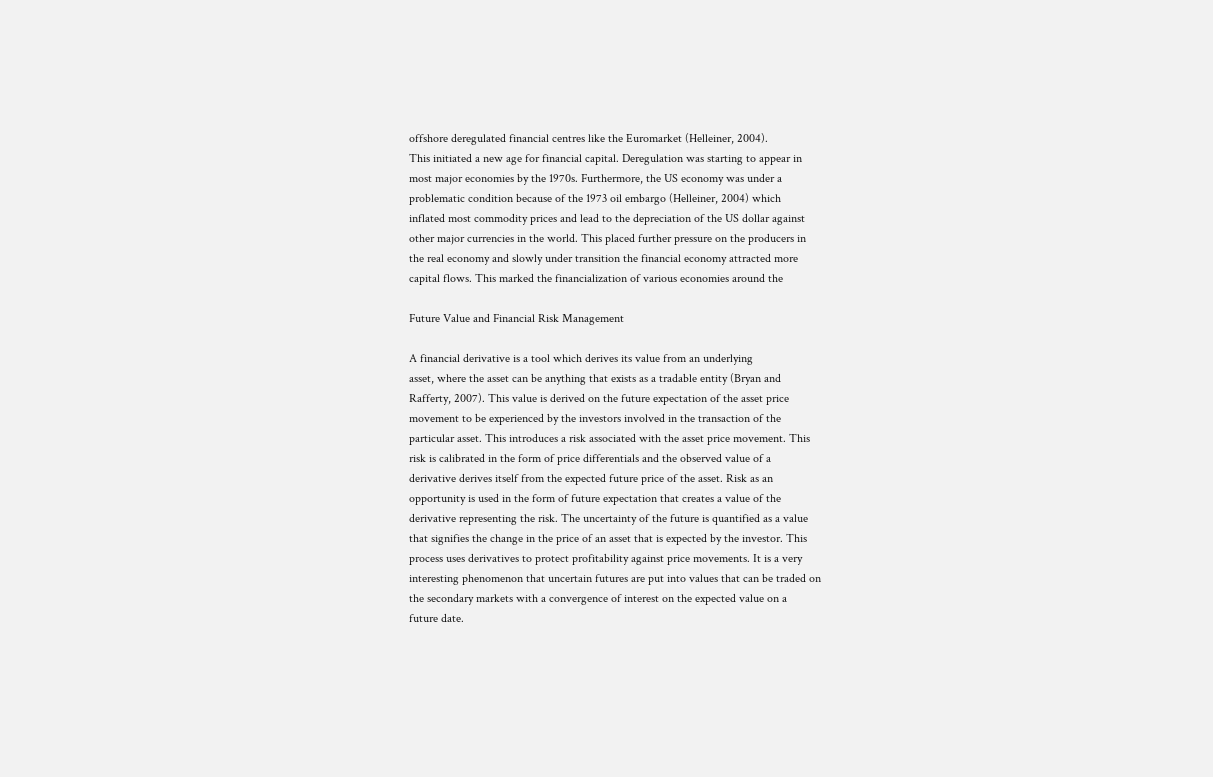offshore deregulated financial centres like the Euromarket (Helleiner, 2004).
This initiated a new age for financial capital. Deregulation was starting to appear in
most major economies by the 1970s. Furthermore, the US economy was under a
problematic condition because of the 1973 oil embargo (Helleiner, 2004) which
inflated most commodity prices and lead to the depreciation of the US dollar against
other major currencies in the world. This placed further pressure on the producers in
the real economy and slowly under transition the financial economy attracted more
capital flows. This marked the financialization of various economies around the

Future Value and Financial Risk Management

A financial derivative is a tool which derives its value from an underlying
asset, where the asset can be anything that exists as a tradable entity (Bryan and
Rafferty, 2007). This value is derived on the future expectation of the asset price
movement to be experienced by the investors involved in the transaction of the
particular asset. This introduces a risk associated with the asset price movement. This
risk is calibrated in the form of price differentials and the observed value of a
derivative derives itself from the expected future price of the asset. Risk as an
opportunity is used in the form of future expectation that creates a value of the
derivative representing the risk. The uncertainty of the future is quantified as a value
that signifies the change in the price of an asset that is expected by the investor. This
process uses derivatives to protect profitability against price movements. It is a very
interesting phenomenon that uncertain futures are put into values that can be traded on
the secondary markets with a convergence of interest on the expected value on a
future date.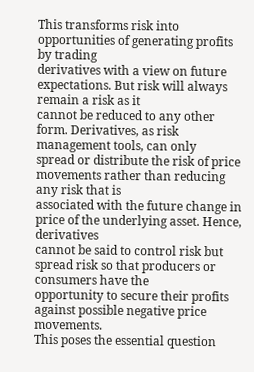This transforms risk into opportunities of generating profits by trading
derivatives with a view on future expectations. But risk will always remain a risk as it
cannot be reduced to any other form. Derivatives, as risk management tools, can only
spread or distribute the risk of price movements rather than reducing any risk that is
associated with the future change in price of the underlying asset. Hence, derivatives
cannot be said to control risk but spread risk so that producers or consumers have the
opportunity to secure their profits against possible negative price movements.
This poses the essential question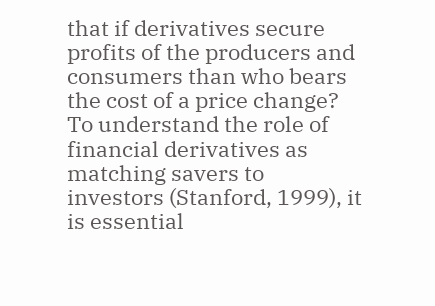that if derivatives secure profits of the producers and
consumers than who bears the cost of a price change? To understand the role of
financial derivatives as matching savers to investors (Stanford, 1999), it is essential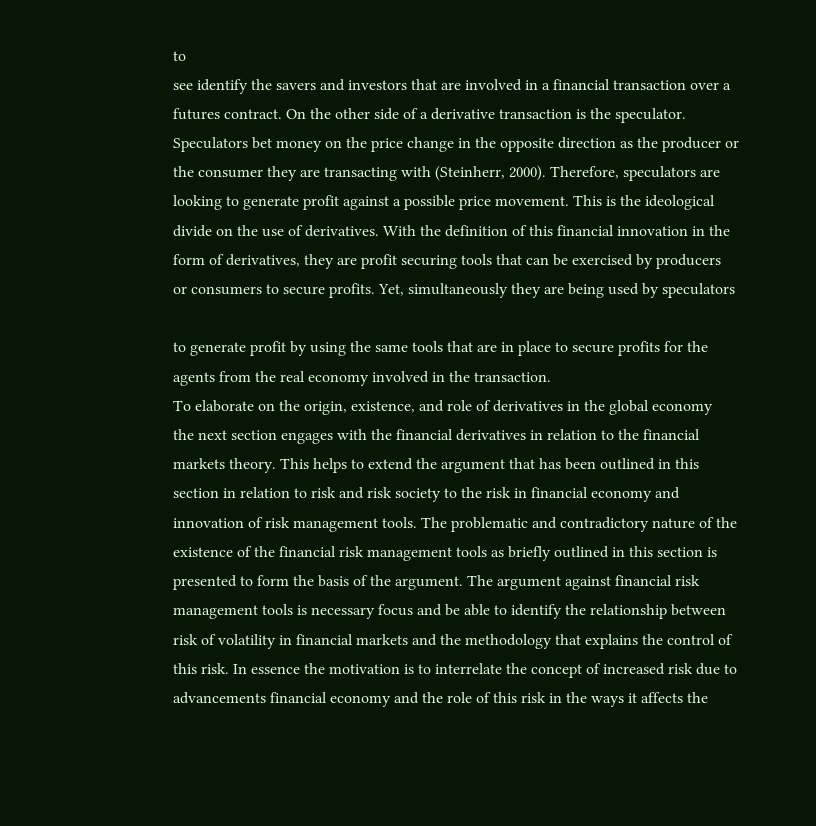to
see identify the savers and investors that are involved in a financial transaction over a
futures contract. On the other side of a derivative transaction is the speculator.
Speculators bet money on the price change in the opposite direction as the producer or
the consumer they are transacting with (Steinherr, 2000). Therefore, speculators are
looking to generate profit against a possible price movement. This is the ideological
divide on the use of derivatives. With the definition of this financial innovation in the
form of derivatives, they are profit securing tools that can be exercised by producers
or consumers to secure profits. Yet, simultaneously they are being used by speculators

to generate profit by using the same tools that are in place to secure profits for the
agents from the real economy involved in the transaction.
To elaborate on the origin, existence, and role of derivatives in the global economy
the next section engages with the financial derivatives in relation to the financial
markets theory. This helps to extend the argument that has been outlined in this
section in relation to risk and risk society to the risk in financial economy and
innovation of risk management tools. The problematic and contradictory nature of the
existence of the financial risk management tools as briefly outlined in this section is
presented to form the basis of the argument. The argument against financial risk
management tools is necessary focus and be able to identify the relationship between
risk of volatility in financial markets and the methodology that explains the control of
this risk. In essence the motivation is to interrelate the concept of increased risk due to
advancements financial economy and the role of this risk in the ways it affects the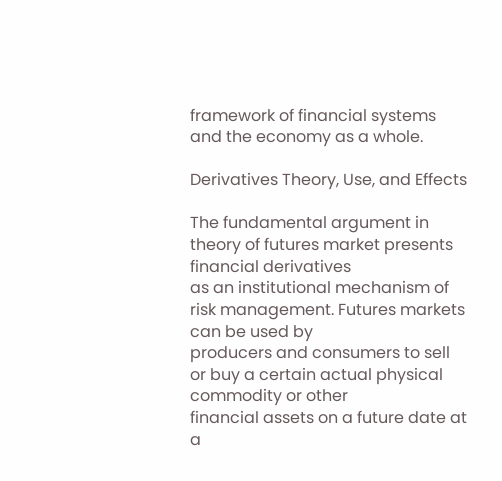framework of financial systems and the economy as a whole.

Derivatives Theory, Use, and Effects

The fundamental argument in theory of futures market presents financial derivatives
as an institutional mechanism of risk management. Futures markets can be used by
producers and consumers to sell or buy a certain actual physical commodity or other
financial assets on a future date at a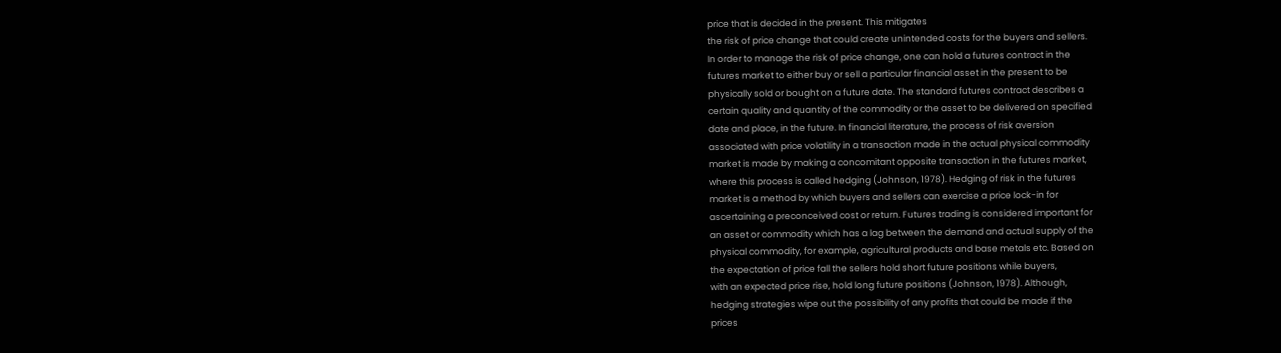price that is decided in the present. This mitigates
the risk of price change that could create unintended costs for the buyers and sellers.
In order to manage the risk of price change, one can hold a futures contract in the
futures market to either buy or sell a particular financial asset in the present to be
physically sold or bought on a future date. The standard futures contract describes a
certain quality and quantity of the commodity or the asset to be delivered on specified
date and place, in the future. In financial literature, the process of risk aversion
associated with price volatility in a transaction made in the actual physical commodity
market is made by making a concomitant opposite transaction in the futures market,
where this process is called hedging (Johnson, 1978). Hedging of risk in the futures
market is a method by which buyers and sellers can exercise a price lock-in for
ascertaining a preconceived cost or return. Futures trading is considered important for
an asset or commodity which has a lag between the demand and actual supply of the
physical commodity, for example, agricultural products and base metals etc. Based on
the expectation of price fall the sellers hold short future positions while buyers,
with an expected price rise, hold long future positions (Johnson, 1978). Although,
hedging strategies wipe out the possibility of any profits that could be made if the
prices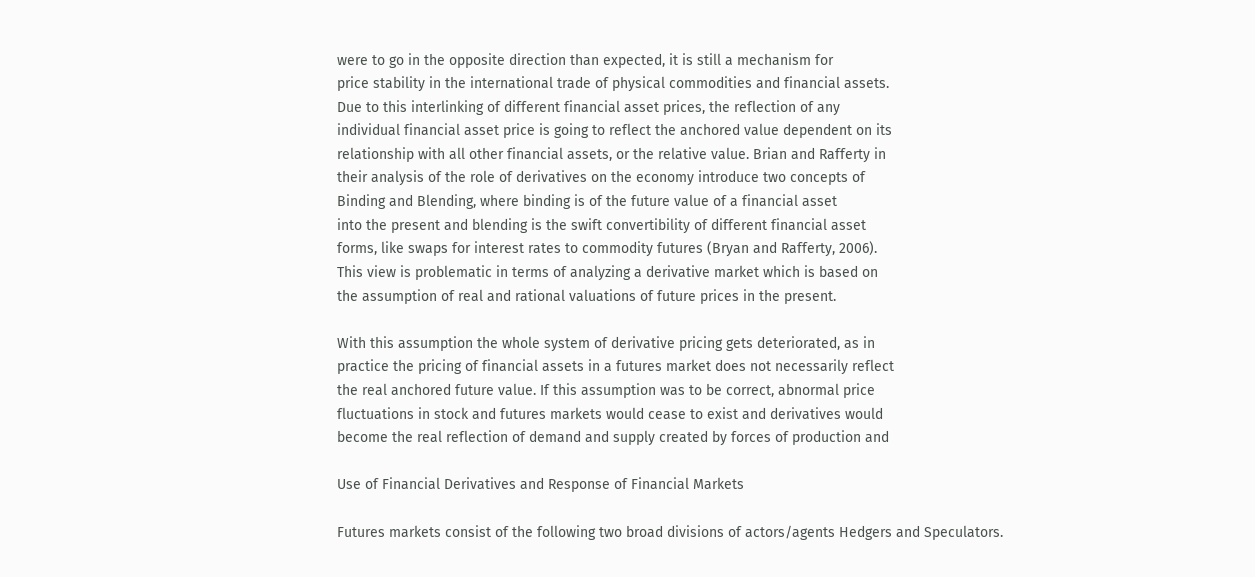were to go in the opposite direction than expected, it is still a mechanism for
price stability in the international trade of physical commodities and financial assets.
Due to this interlinking of different financial asset prices, the reflection of any
individual financial asset price is going to reflect the anchored value dependent on its
relationship with all other financial assets, or the relative value. Brian and Rafferty in
their analysis of the role of derivatives on the economy introduce two concepts of
Binding and Blending, where binding is of the future value of a financial asset
into the present and blending is the swift convertibility of different financial asset
forms, like swaps for interest rates to commodity futures (Bryan and Rafferty, 2006).
This view is problematic in terms of analyzing a derivative market which is based on
the assumption of real and rational valuations of future prices in the present.

With this assumption the whole system of derivative pricing gets deteriorated, as in
practice the pricing of financial assets in a futures market does not necessarily reflect
the real anchored future value. If this assumption was to be correct, abnormal price
fluctuations in stock and futures markets would cease to exist and derivatives would
become the real reflection of demand and supply created by forces of production and

Use of Financial Derivatives and Response of Financial Markets

Futures markets consist of the following two broad divisions of actors/agents Hedgers and Speculators.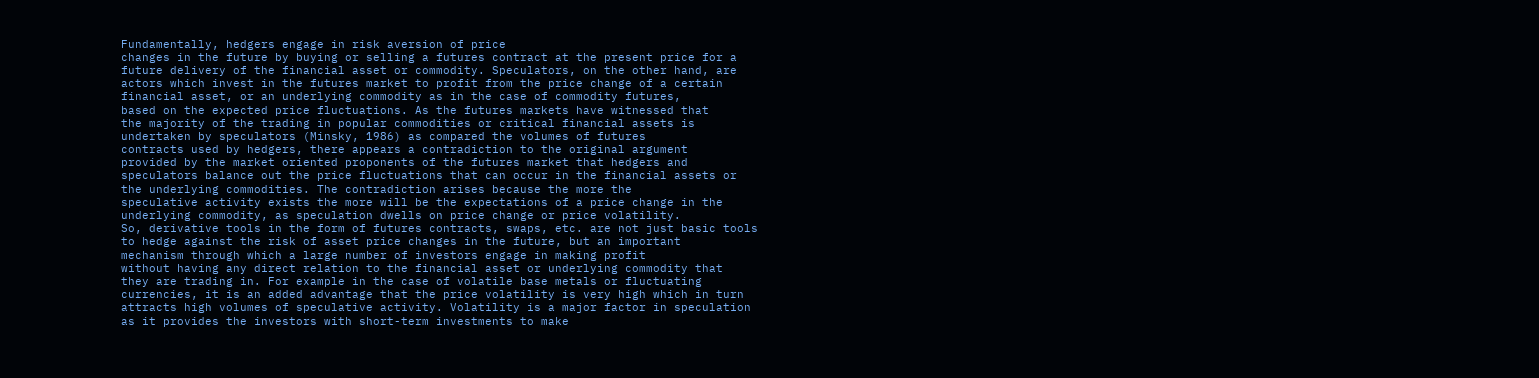Fundamentally, hedgers engage in risk aversion of price
changes in the future by buying or selling a futures contract at the present price for a
future delivery of the financial asset or commodity. Speculators, on the other hand, are
actors which invest in the futures market to profit from the price change of a certain
financial asset, or an underlying commodity as in the case of commodity futures,
based on the expected price fluctuations. As the futures markets have witnessed that
the majority of the trading in popular commodities or critical financial assets is
undertaken by speculators (Minsky, 1986) as compared the volumes of futures
contracts used by hedgers, there appears a contradiction to the original argument
provided by the market oriented proponents of the futures market that hedgers and
speculators balance out the price fluctuations that can occur in the financial assets or
the underlying commodities. The contradiction arises because the more the
speculative activity exists the more will be the expectations of a price change in the
underlying commodity, as speculation dwells on price change or price volatility.
So, derivative tools in the form of futures contracts, swaps, etc. are not just basic tools
to hedge against the risk of asset price changes in the future, but an important
mechanism through which a large number of investors engage in making profit
without having any direct relation to the financial asset or underlying commodity that
they are trading in. For example in the case of volatile base metals or fluctuating
currencies, it is an added advantage that the price volatility is very high which in turn
attracts high volumes of speculative activity. Volatility is a major factor in speculation
as it provides the investors with short-term investments to make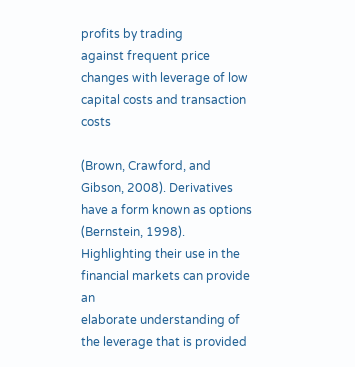profits by trading
against frequent price changes with leverage of low capital costs and transaction costs

(Brown, Crawford, and Gibson, 2008). Derivatives have a form known as options
(Bernstein, 1998). Highlighting their use in the financial markets can provide an
elaborate understanding of the leverage that is provided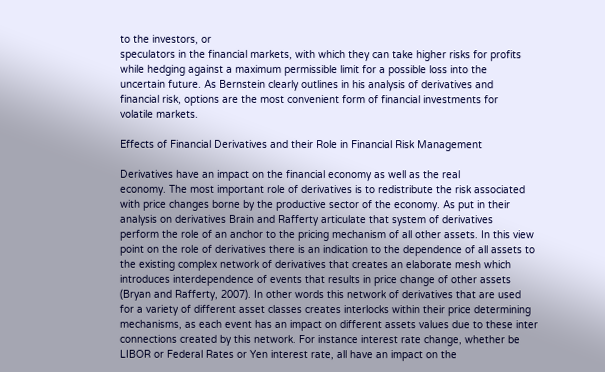to the investors, or
speculators in the financial markets, with which they can take higher risks for profits
while hedging against a maximum permissible limit for a possible loss into the
uncertain future. As Bernstein clearly outlines in his analysis of derivatives and
financial risk, options are the most convenient form of financial investments for
volatile markets.

Effects of Financial Derivatives and their Role in Financial Risk Management

Derivatives have an impact on the financial economy as well as the real
economy. The most important role of derivatives is to redistribute the risk associated
with price changes borne by the productive sector of the economy. As put in their
analysis on derivatives Brain and Rafferty articulate that system of derivatives
perform the role of an anchor to the pricing mechanism of all other assets. In this view
point on the role of derivatives there is an indication to the dependence of all assets to
the existing complex network of derivatives that creates an elaborate mesh which
introduces interdependence of events that results in price change of other assets
(Bryan and Rafferty, 2007). In other words this network of derivatives that are used
for a variety of different asset classes creates interlocks within their price determining
mechanisms, as each event has an impact on different assets values due to these inter
connections created by this network. For instance interest rate change, whether be
LIBOR or Federal Rates or Yen interest rate, all have an impact on the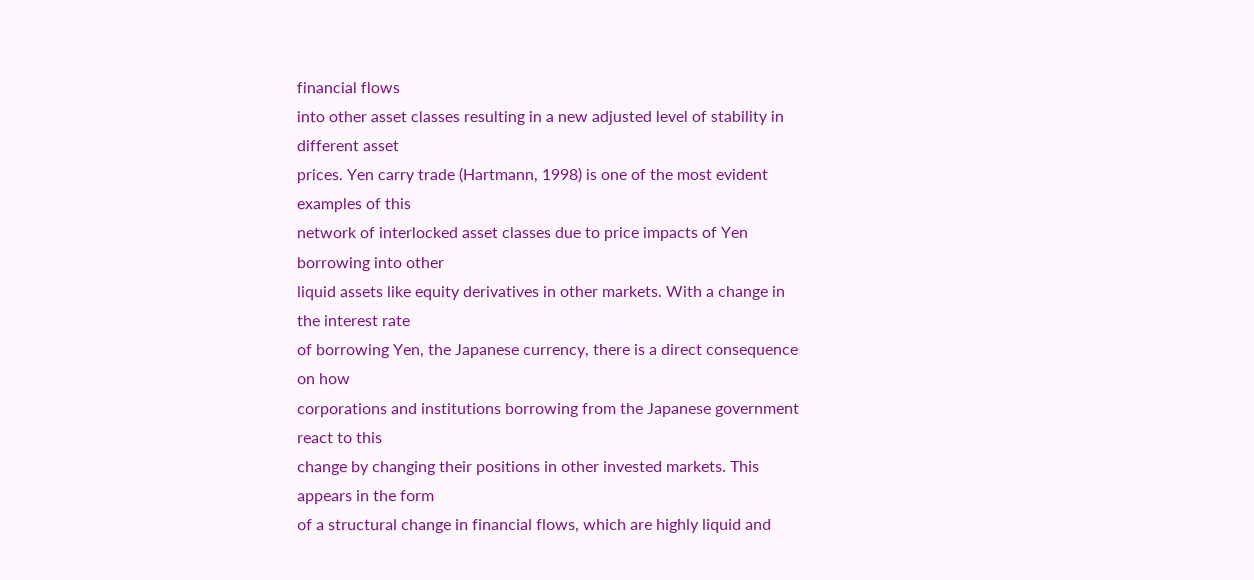financial flows
into other asset classes resulting in a new adjusted level of stability in different asset
prices. Yen carry trade (Hartmann, 1998) is one of the most evident examples of this
network of interlocked asset classes due to price impacts of Yen borrowing into other
liquid assets like equity derivatives in other markets. With a change in the interest rate
of borrowing Yen, the Japanese currency, there is a direct consequence on how
corporations and institutions borrowing from the Japanese government react to this
change by changing their positions in other invested markets. This appears in the form
of a structural change in financial flows, which are highly liquid and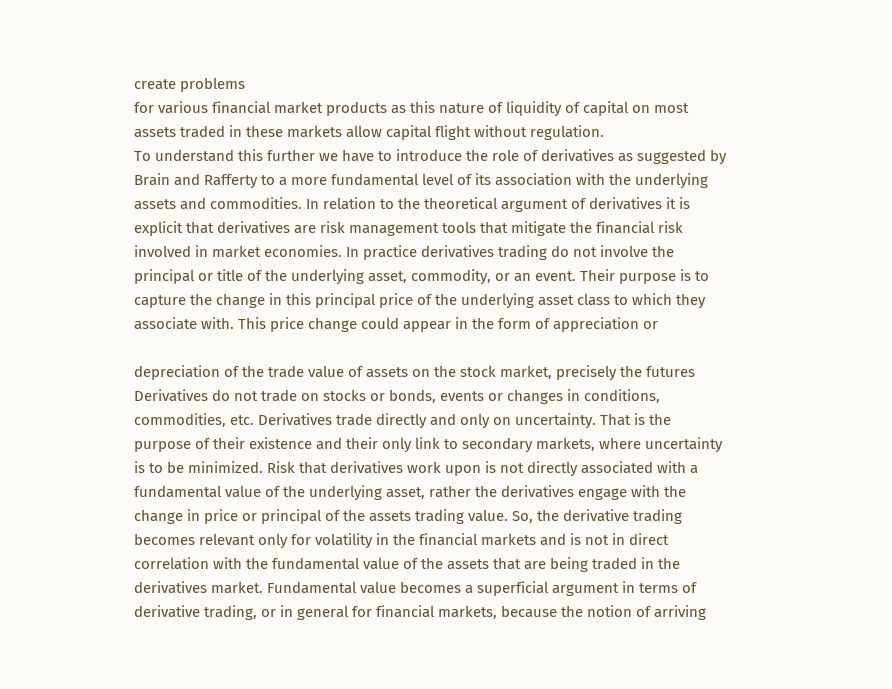create problems
for various financial market products as this nature of liquidity of capital on most
assets traded in these markets allow capital flight without regulation.
To understand this further we have to introduce the role of derivatives as suggested by
Brain and Rafferty to a more fundamental level of its association with the underlying
assets and commodities. In relation to the theoretical argument of derivatives it is
explicit that derivatives are risk management tools that mitigate the financial risk
involved in market economies. In practice derivatives trading do not involve the
principal or title of the underlying asset, commodity, or an event. Their purpose is to
capture the change in this principal price of the underlying asset class to which they
associate with. This price change could appear in the form of appreciation or

depreciation of the trade value of assets on the stock market, precisely the futures
Derivatives do not trade on stocks or bonds, events or changes in conditions,
commodities, etc. Derivatives trade directly and only on uncertainty. That is the
purpose of their existence and their only link to secondary markets, where uncertainty
is to be minimized. Risk that derivatives work upon is not directly associated with a
fundamental value of the underlying asset, rather the derivatives engage with the
change in price or principal of the assets trading value. So, the derivative trading
becomes relevant only for volatility in the financial markets and is not in direct
correlation with the fundamental value of the assets that are being traded in the
derivatives market. Fundamental value becomes a superficial argument in terms of
derivative trading, or in general for financial markets, because the notion of arriving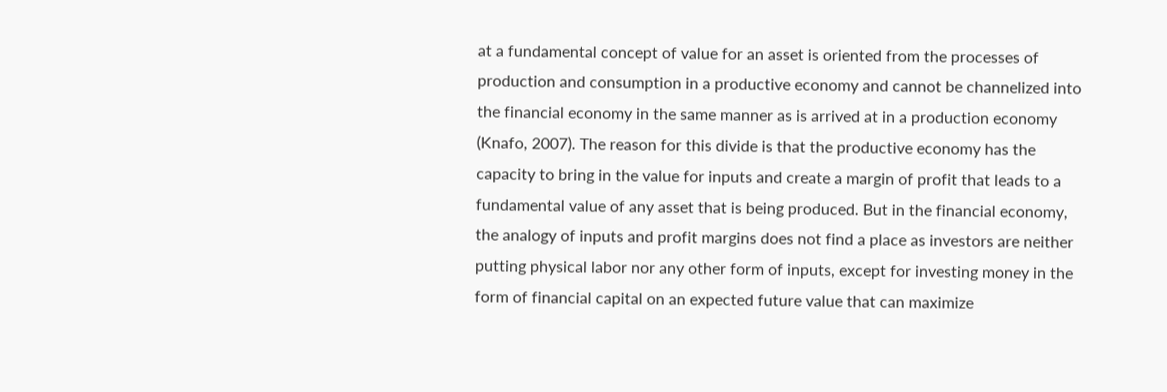at a fundamental concept of value for an asset is oriented from the processes of
production and consumption in a productive economy and cannot be channelized into
the financial economy in the same manner as is arrived at in a production economy
(Knafo, 2007). The reason for this divide is that the productive economy has the
capacity to bring in the value for inputs and create a margin of profit that leads to a
fundamental value of any asset that is being produced. But in the financial economy,
the analogy of inputs and profit margins does not find a place as investors are neither
putting physical labor nor any other form of inputs, except for investing money in the
form of financial capital on an expected future value that can maximize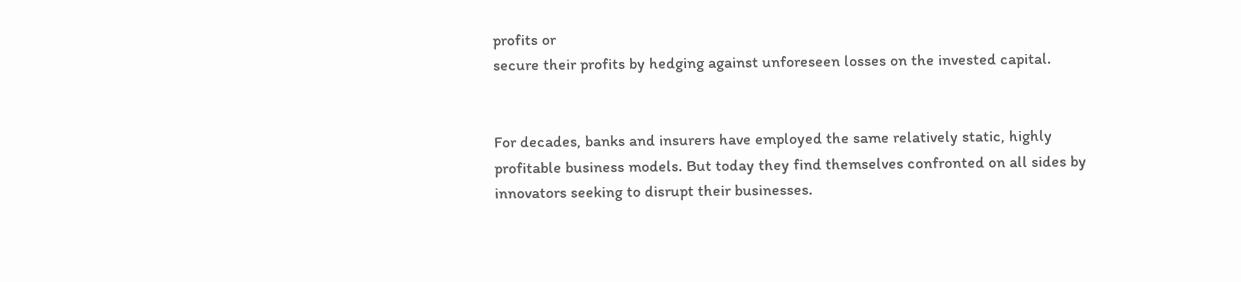profits or
secure their profits by hedging against unforeseen losses on the invested capital.


For decades, banks and insurers have employed the same relatively static, highly
profitable business models. But today they find themselves confronted on all sides by
innovators seeking to disrupt their businesses.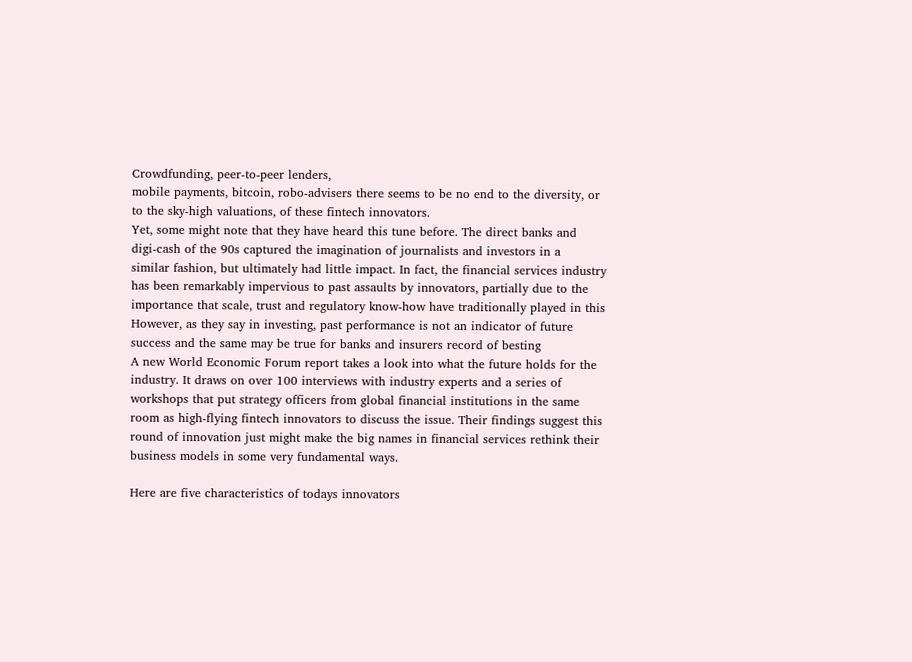Crowdfunding, peer-to-peer lenders,
mobile payments, bitcoin, robo-advisers there seems to be no end to the diversity, or
to the sky-high valuations, of these fintech innovators.
Yet, some might note that they have heard this tune before. The direct banks and
digi-cash of the 90s captured the imagination of journalists and investors in a
similar fashion, but ultimately had little impact. In fact, the financial services industry
has been remarkably impervious to past assaults by innovators, partially due to the
importance that scale, trust and regulatory know-how have traditionally played in this
However, as they say in investing, past performance is not an indicator of future
success and the same may be true for banks and insurers record of besting
A new World Economic Forum report takes a look into what the future holds for the
industry. It draws on over 100 interviews with industry experts and a series of
workshops that put strategy officers from global financial institutions in the same
room as high-flying fintech innovators to discuss the issue. Their findings suggest this
round of innovation just might make the big names in financial services rethink their
business models in some very fundamental ways.

Here are five characteristics of todays innovators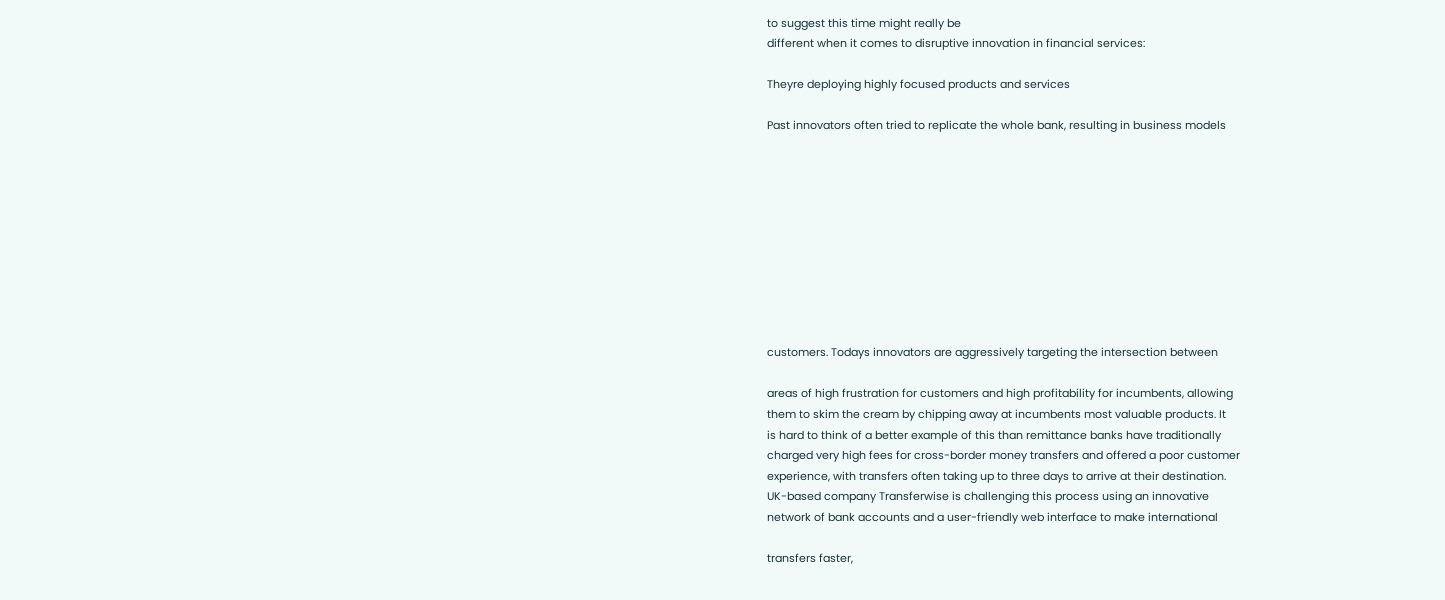to suggest this time might really be
different when it comes to disruptive innovation in financial services:

Theyre deploying highly focused products and services

Past innovators often tried to replicate the whole bank, resulting in business models










customers. Todays innovators are aggressively targeting the intersection between

areas of high frustration for customers and high profitability for incumbents, allowing
them to skim the cream by chipping away at incumbents most valuable products. It
is hard to think of a better example of this than remittance banks have traditionally
charged very high fees for cross-border money transfers and offered a poor customer
experience, with transfers often taking up to three days to arrive at their destination.
UK-based company Transferwise is challenging this process using an innovative
network of bank accounts and a user-friendly web interface to make international

transfers faster,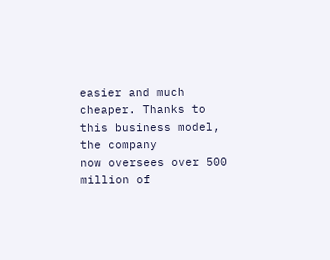easier and much cheaper. Thanks to this business model, the company
now oversees over 500 million of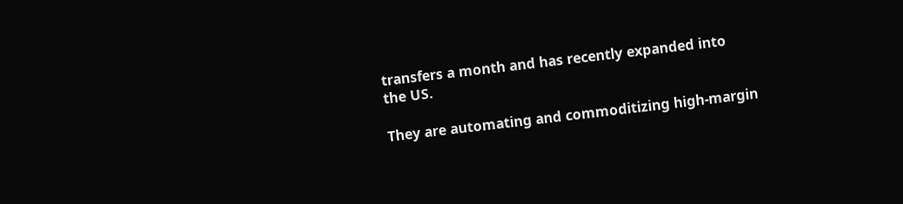transfers a month and has recently expanded into
the US.

They are automating and commoditizing high-margin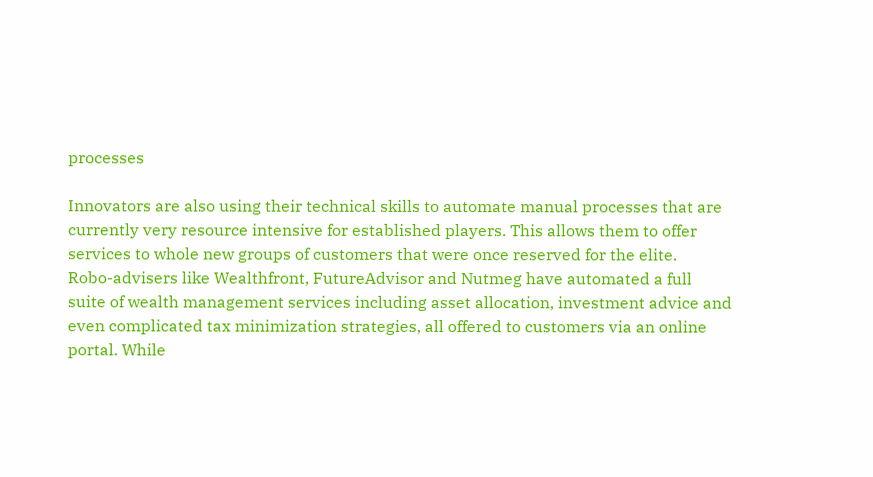processes

Innovators are also using their technical skills to automate manual processes that are
currently very resource intensive for established players. This allows them to offer
services to whole new groups of customers that were once reserved for the elite.
Robo-advisers like Wealthfront, FutureAdvisor and Nutmeg have automated a full
suite of wealth management services including asset allocation, investment advice and
even complicated tax minimization strategies, all offered to customers via an online
portal. While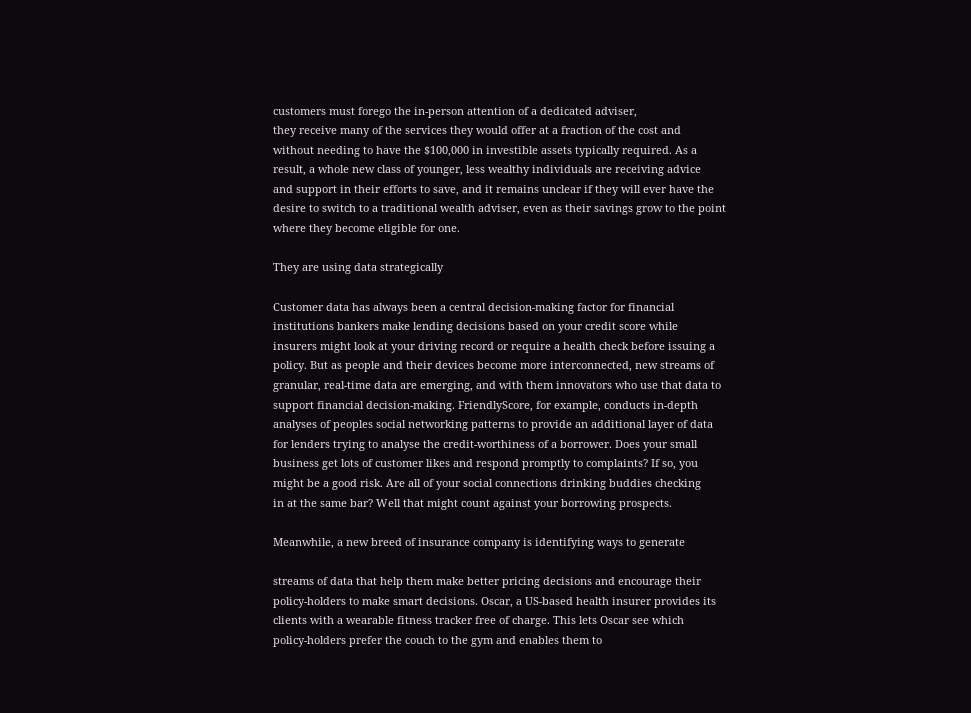customers must forego the in-person attention of a dedicated adviser,
they receive many of the services they would offer at a fraction of the cost and
without needing to have the $100,000 in investible assets typically required. As a
result, a whole new class of younger, less wealthy individuals are receiving advice
and support in their efforts to save, and it remains unclear if they will ever have the
desire to switch to a traditional wealth adviser, even as their savings grow to the point
where they become eligible for one.

They are using data strategically

Customer data has always been a central decision-making factor for financial
institutions bankers make lending decisions based on your credit score while
insurers might look at your driving record or require a health check before issuing a
policy. But as people and their devices become more interconnected, new streams of
granular, real-time data are emerging, and with them innovators who use that data to
support financial decision-making. FriendlyScore, for example, conducts in-depth
analyses of peoples social networking patterns to provide an additional layer of data
for lenders trying to analyse the credit-worthiness of a borrower. Does your small
business get lots of customer likes and respond promptly to complaints? If so, you
might be a good risk. Are all of your social connections drinking buddies checking
in at the same bar? Well that might count against your borrowing prospects.

Meanwhile, a new breed of insurance company is identifying ways to generate

streams of data that help them make better pricing decisions and encourage their
policy-holders to make smart decisions. Oscar, a US-based health insurer provides its
clients with a wearable fitness tracker free of charge. This lets Oscar see which
policy-holders prefer the couch to the gym and enables them to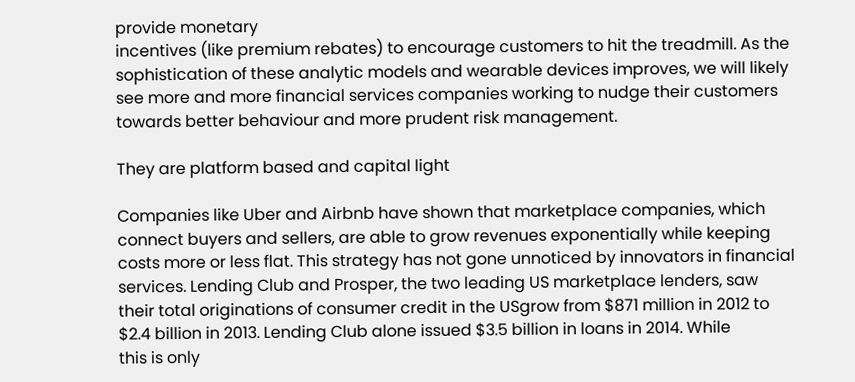provide monetary
incentives (like premium rebates) to encourage customers to hit the treadmill. As the
sophistication of these analytic models and wearable devices improves, we will likely
see more and more financial services companies working to nudge their customers
towards better behaviour and more prudent risk management.

They are platform based and capital light

Companies like Uber and Airbnb have shown that marketplace companies, which
connect buyers and sellers, are able to grow revenues exponentially while keeping
costs more or less flat. This strategy has not gone unnoticed by innovators in financial
services. Lending Club and Prosper, the two leading US marketplace lenders, saw
their total originations of consumer credit in the USgrow from $871 million in 2012 to
$2.4 billion in 2013. Lending Club alone issued $3.5 billion in loans in 2014. While
this is only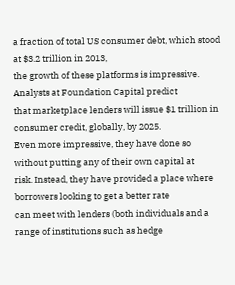a fraction of total US consumer debt, which stood at $3.2 trillion in 2013,
the growth of these platforms is impressive. Analysts at Foundation Capital predict
that marketplace lenders will issue $1 trillion in consumer credit, globally, by 2025.
Even more impressive, they have done so without putting any of their own capital at
risk. Instead, they have provided a place where borrowers looking to get a better rate
can meet with lenders (both individuals and a range of institutions such as hedge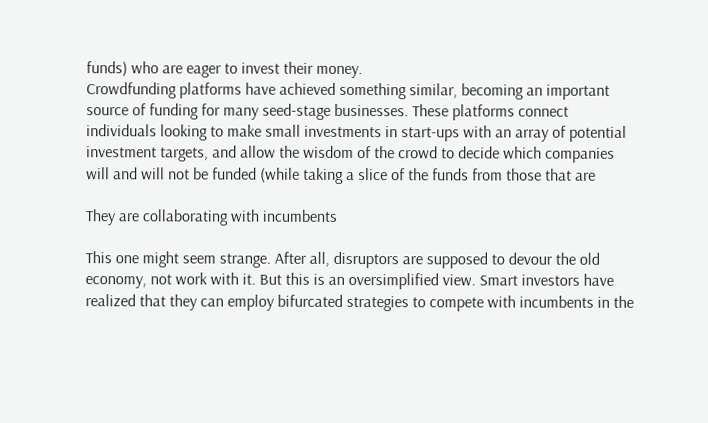funds) who are eager to invest their money.
Crowdfunding platforms have achieved something similar, becoming an important
source of funding for many seed-stage businesses. These platforms connect
individuals looking to make small investments in start-ups with an array of potential
investment targets, and allow the wisdom of the crowd to decide which companies
will and will not be funded (while taking a slice of the funds from those that are

They are collaborating with incumbents

This one might seem strange. After all, disruptors are supposed to devour the old
economy, not work with it. But this is an oversimplified view. Smart investors have
realized that they can employ bifurcated strategies to compete with incumbents in the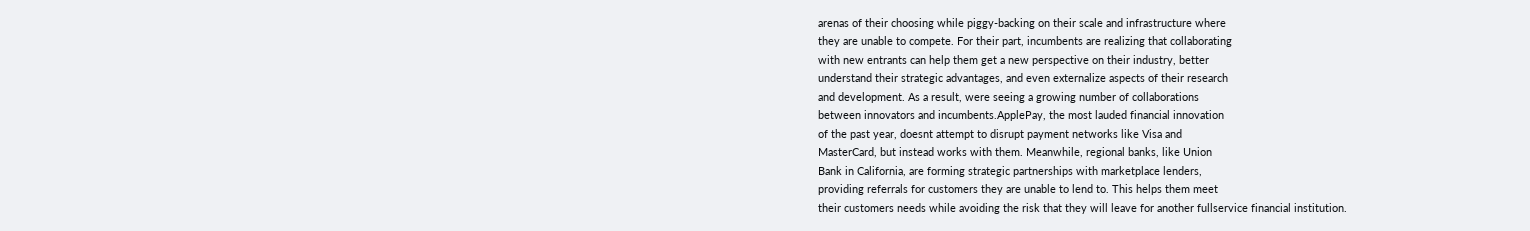arenas of their choosing while piggy-backing on their scale and infrastructure where
they are unable to compete. For their part, incumbents are realizing that collaborating
with new entrants can help them get a new perspective on their industry, better
understand their strategic advantages, and even externalize aspects of their research
and development. As a result, were seeing a growing number of collaborations
between innovators and incumbents.ApplePay, the most lauded financial innovation
of the past year, doesnt attempt to disrupt payment networks like Visa and
MasterCard, but instead works with them. Meanwhile, regional banks, like Union
Bank in California, are forming strategic partnerships with marketplace lenders,
providing referrals for customers they are unable to lend to. This helps them meet
their customers needs while avoiding the risk that they will leave for another fullservice financial institution.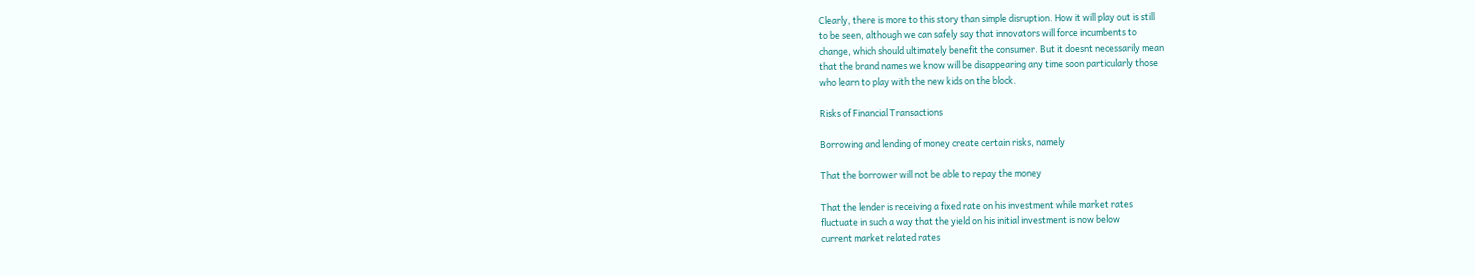Clearly, there is more to this story than simple disruption. How it will play out is still
to be seen, although we can safely say that innovators will force incumbents to
change, which should ultimately benefit the consumer. But it doesnt necessarily mean
that the brand names we know will be disappearing any time soon particularly those
who learn to play with the new kids on the block.

Risks of Financial Transactions

Borrowing and lending of money create certain risks, namely

That the borrower will not be able to repay the money

That the lender is receiving a fixed rate on his investment while market rates
fluctuate in such a way that the yield on his initial investment is now below
current market related rates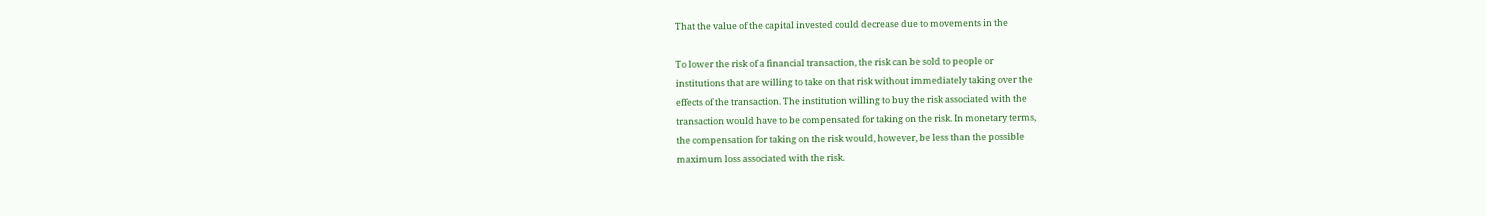That the value of the capital invested could decrease due to movements in the

To lower the risk of a financial transaction, the risk can be sold to people or
institutions that are willing to take on that risk without immediately taking over the
effects of the transaction. The institution willing to buy the risk associated with the
transaction would have to be compensated for taking on the risk. In monetary terms,
the compensation for taking on the risk would, however, be less than the possible
maximum loss associated with the risk.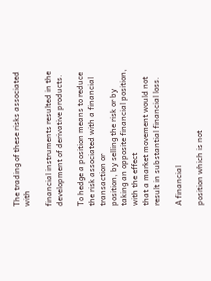The trading of these risks associated with

financial instruments resulted in the development of derivative products.

To hedge a position means to reduce the risk associated with a financial transaction or
position, by selling the risk or by taking an opposite financial position, with the effect
that a market movement would not result in substantial financial loss.

A financial

position which is not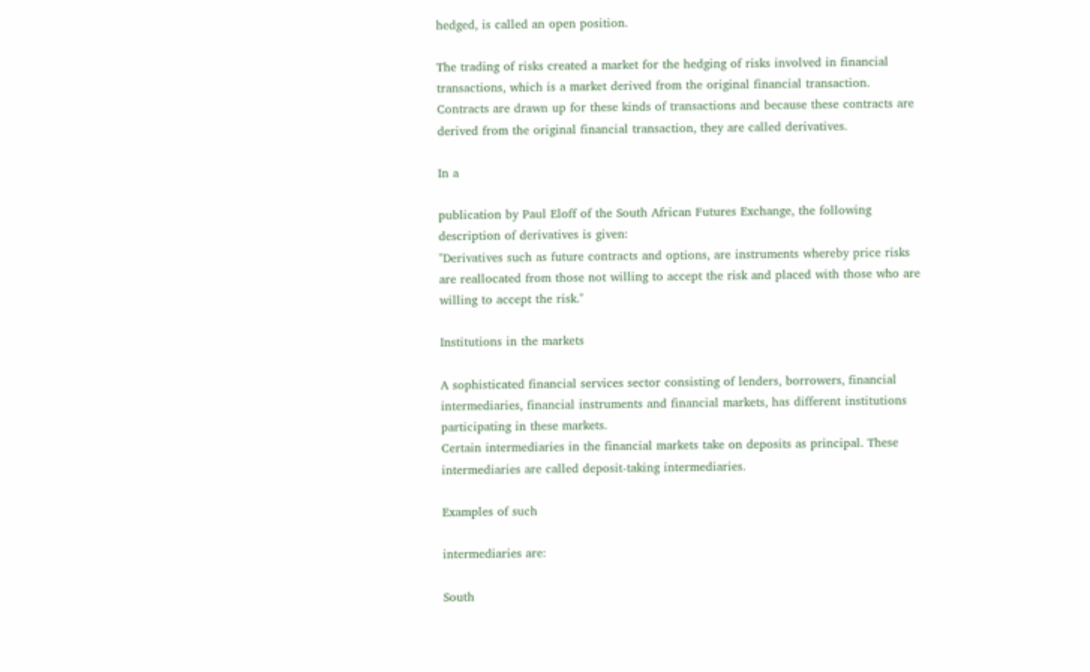hedged, is called an open position.

The trading of risks created a market for the hedging of risks involved in financial
transactions, which is a market derived from the original financial transaction.
Contracts are drawn up for these kinds of transactions and because these contracts are
derived from the original financial transaction, they are called derivatives.

In a

publication by Paul Eloff of the South African Futures Exchange, the following
description of derivatives is given:
"Derivatives such as future contracts and options, are instruments whereby price risks
are reallocated from those not willing to accept the risk and placed with those who are
willing to accept the risk."

Institutions in the markets

A sophisticated financial services sector consisting of lenders, borrowers, financial
intermediaries, financial instruments and financial markets, has different institutions
participating in these markets.
Certain intermediaries in the financial markets take on deposits as principal. These
intermediaries are called deposit-taking intermediaries.

Examples of such

intermediaries are:

South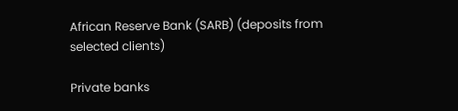African Reserve Bank (SARB) (deposits from selected clients)

Private banks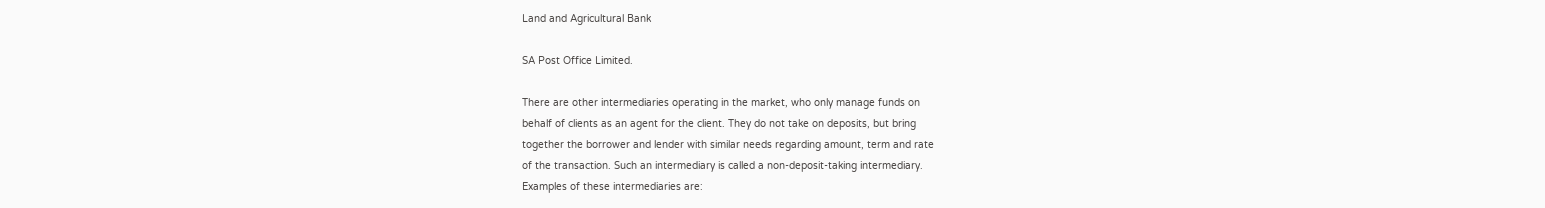Land and Agricultural Bank

SA Post Office Limited.

There are other intermediaries operating in the market, who only manage funds on
behalf of clients as an agent for the client. They do not take on deposits, but bring
together the borrower and lender with similar needs regarding amount, term and rate
of the transaction. Such an intermediary is called a non-deposit-taking intermediary.
Examples of these intermediaries are: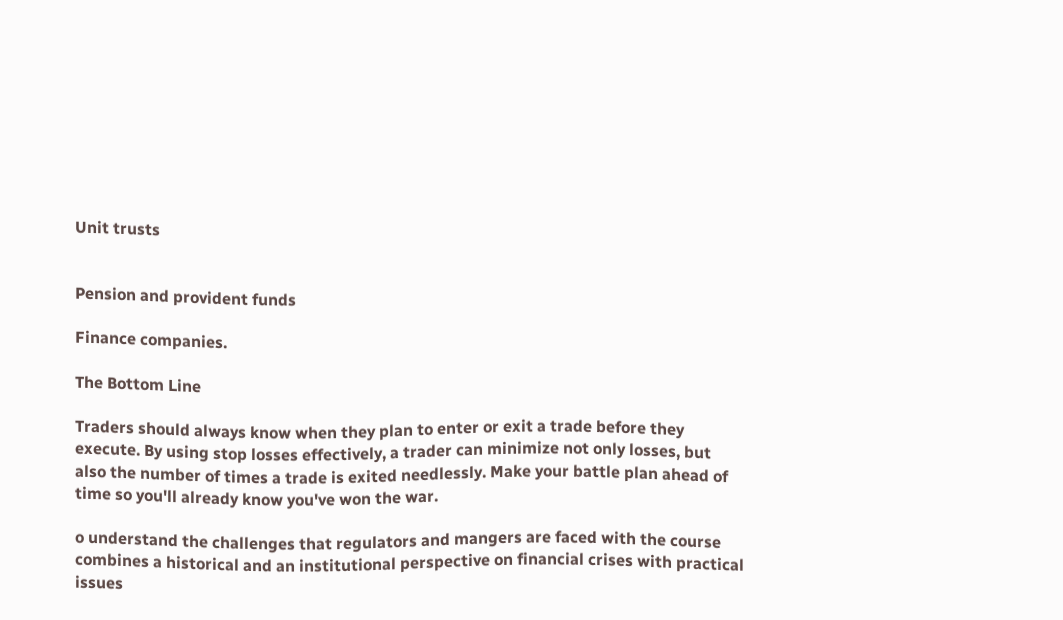Unit trusts


Pension and provident funds

Finance companies.

The Bottom Line

Traders should always know when they plan to enter or exit a trade before they
execute. By using stop losses effectively, a trader can minimize not only losses, but
also the number of times a trade is exited needlessly. Make your battle plan ahead of
time so you'll already know you've won the war.

o understand the challenges that regulators and mangers are faced with the course
combines a historical and an institutional perspective on financial crises with practical
issues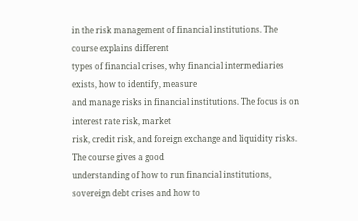in the risk management of financial institutions. The course explains different
types of financial crises, why financial intermediaries exists, how to identify, measure
and manage risks in financial institutions. The focus is on interest rate risk, market
risk, credit risk, and foreign exchange and liquidity risks. The course gives a good
understanding of how to run financial institutions, sovereign debt crises and how to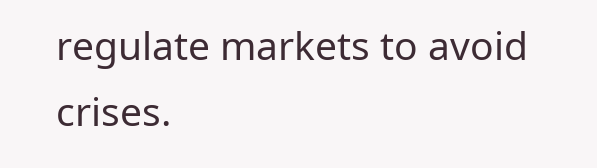regulate markets to avoid crises.